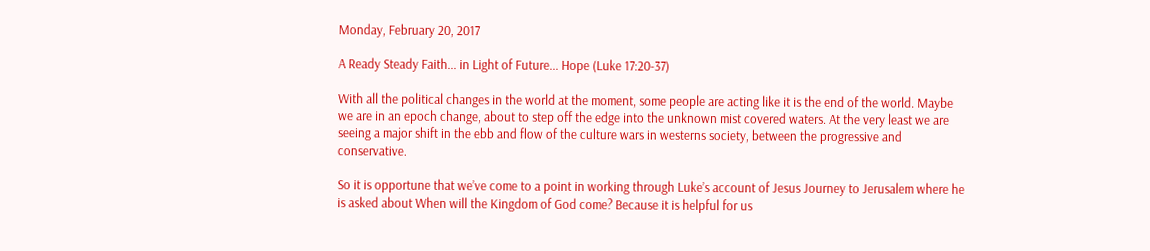Monday, February 20, 2017

A Ready Steady Faith... in Light of Future... Hope (Luke 17:20-37)

With all the political changes in the world at the moment, some people are acting like it is the end of the world. Maybe we are in an epoch change, about to step off the edge into the unknown mist covered waters. At the very least we are seeing a major shift in the ebb and flow of the culture wars in westerns society, between the progressive and conservative.

So it is opportune that we’ve come to a point in working through Luke’s account of Jesus Journey to Jerusalem where he is asked about When will the Kingdom of God come? Because it is helpful for us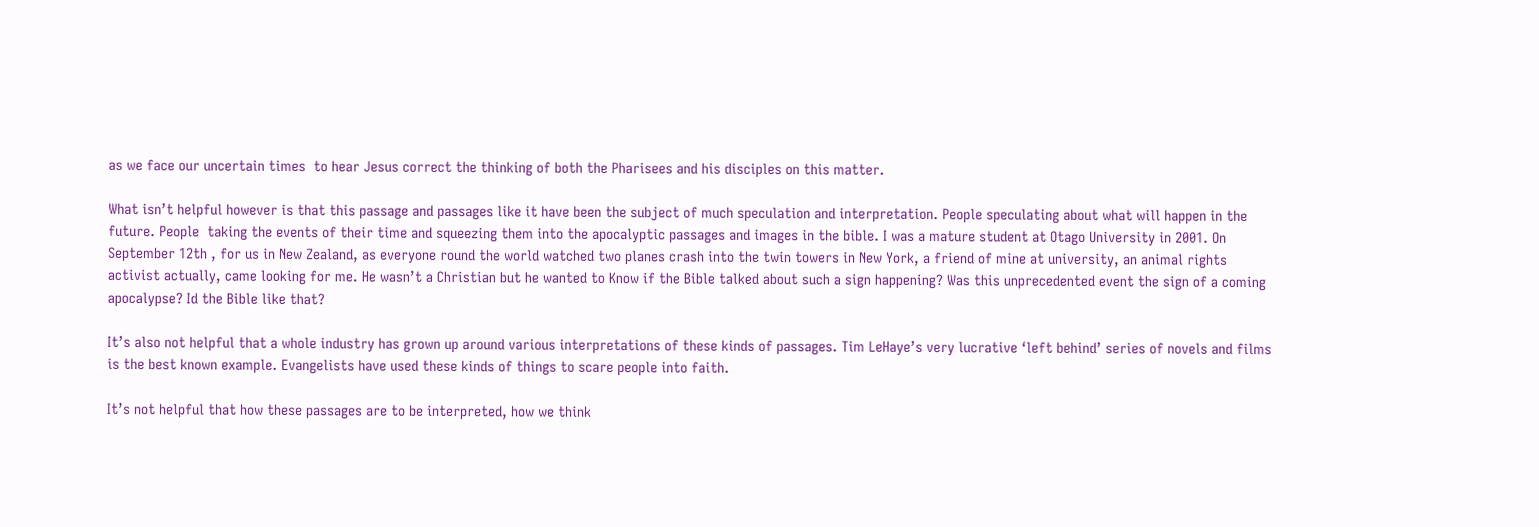as we face our uncertain times  to hear Jesus correct the thinking of both the Pharisees and his disciples on this matter.

What isn’t helpful however is that this passage and passages like it have been the subject of much speculation and interpretation. People speculating about what will happen in the future. People  taking the events of their time and squeezing them into the apocalyptic passages and images in the bible. I was a mature student at Otago University in 2001. On September 12th , for us in New Zealand, as everyone round the world watched two planes crash into the twin towers in New York, a friend of mine at university, an animal rights activist actually, came looking for me. He wasn’t a Christian but he wanted to Know if the Bible talked about such a sign happening? Was this unprecedented event the sign of a coming apocalypse? Id the Bible like that?

It’s also not helpful that a whole industry has grown up around various interpretations of these kinds of passages. Tim LeHaye’s very lucrative ‘left behind’ series of novels and films is the best known example. Evangelists have used these kinds of things to scare people into faith.

It’s not helpful that how these passages are to be interpreted, how we think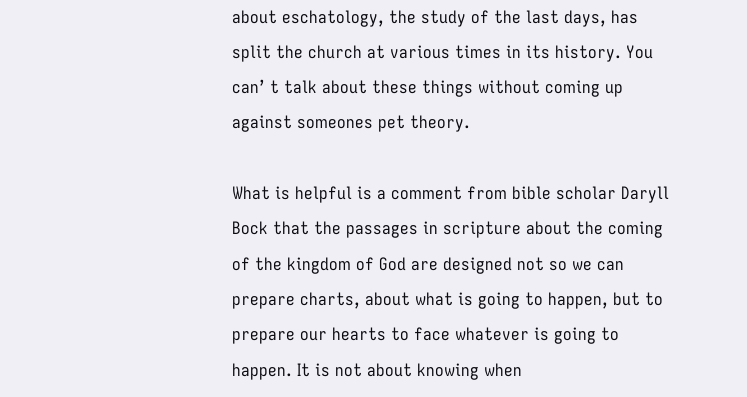about eschatology, the study of the last days, has split the church at various times in its history. You can’ t talk about these things without coming up against someones pet theory.

What is helpful is a comment from bible scholar Daryll Bock that the passages in scripture about the coming of the kingdom of God are designed not so we can prepare charts, about what is going to happen, but to prepare our hearts to face whatever is going to happen. It is not about knowing when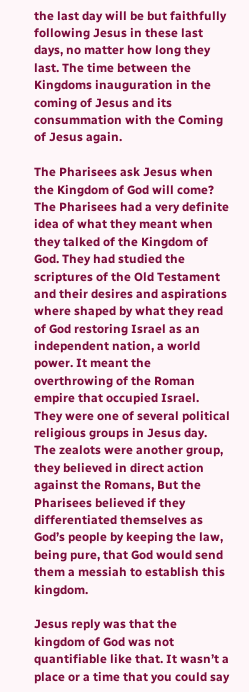the last day will be but faithfully following Jesus in these last days, no matter how long they last. The time between the Kingdoms inauguration in the coming of Jesus and its consummation with the Coming of Jesus again.

The Pharisees ask Jesus when the Kingdom of God will come? The Pharisees had a very definite idea of what they meant when they talked of the Kingdom of God. They had studied the scriptures of the Old Testament and their desires and aspirations where shaped by what they read of God restoring Israel as an independent nation, a world power. It meant the overthrowing of the Roman empire that occupied Israel.  They were one of several political religious groups in Jesus day. The zealots were another group, they believed in direct action against the Romans, But the Pharisees believed if they differentiated themselves as God’s people by keeping the law, being pure, that God would send them a messiah to establish this kingdom.

Jesus reply was that the kingdom of God was not quantifiable like that. It wasn’t a place or a time that you could say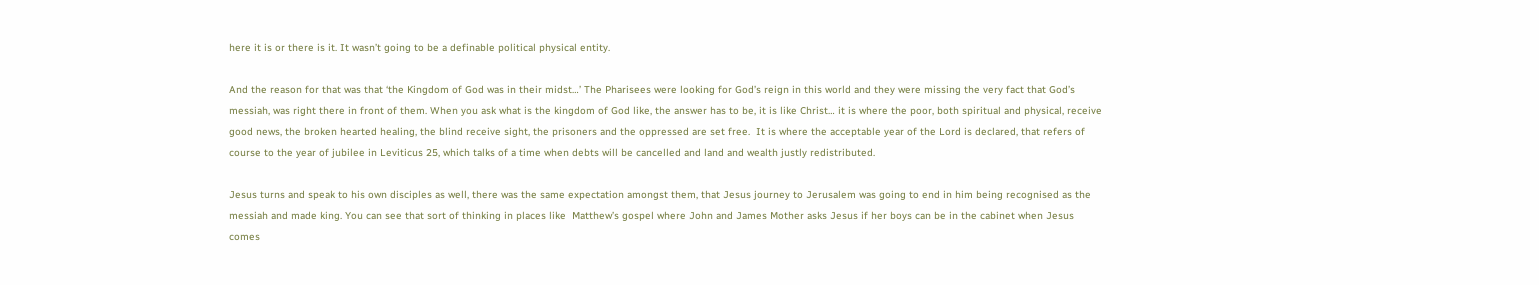here it is or there is it. It wasn’t going to be a definable political physical entity.

And the reason for that was that ‘the Kingdom of God was in their midst…’ The Pharisees were looking for God’s reign in this world and they were missing the very fact that God’s messiah, was right there in front of them. When you ask what is the kingdom of God like, the answer has to be, it is like Christ… it is where the poor, both spiritual and physical, receive good news, the broken hearted healing, the blind receive sight, the prisoners and the oppressed are set free.  It is where the acceptable year of the Lord is declared, that refers of course to the year of jubilee in Leviticus 25, which talks of a time when debts will be cancelled and land and wealth justly redistributed.

Jesus turns and speak to his own disciples as well, there was the same expectation amongst them, that Jesus journey to Jerusalem was going to end in him being recognised as the messiah and made king. You can see that sort of thinking in places like  Matthew’s gospel where John and James Mother asks Jesus if her boys can be in the cabinet when Jesus comes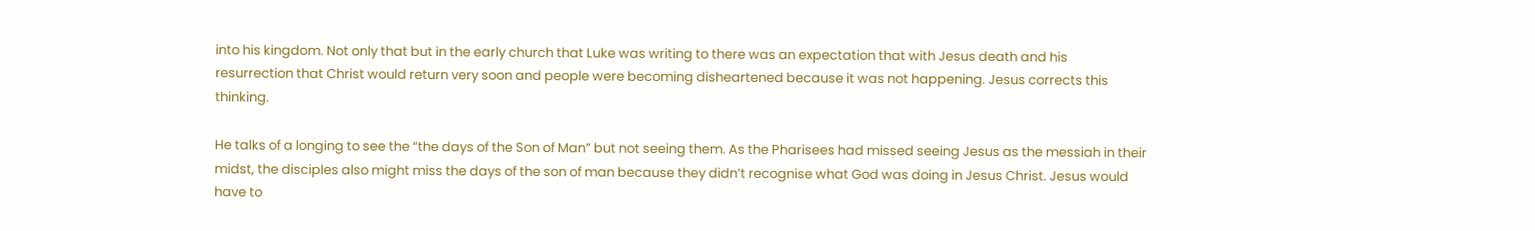into his kingdom. Not only that but in the early church that Luke was writing to there was an expectation that with Jesus death and his resurrection that Christ would return very soon and people were becoming disheartened because it was not happening. Jesus corrects this thinking.

He talks of a longing to see the “the days of the Son of Man” but not seeing them. As the Pharisees had missed seeing Jesus as the messiah in their midst, the disciples also might miss the days of the son of man because they didn’t recognise what God was doing in Jesus Christ. Jesus would have to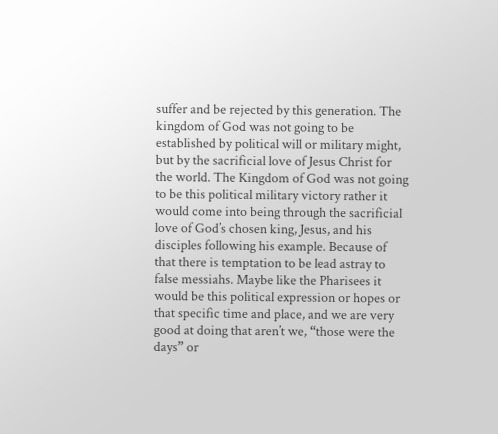suffer and be rejected by this generation. The kingdom of God was not going to be established by political will or military might, but by the sacrificial love of Jesus Christ for the world. The Kingdom of God was not going to be this political military victory rather it would come into being through the sacrificial love of God’s chosen king, Jesus, and his disciples following his example. Because of that there is temptation to be lead astray to false messiahs. Maybe like the Pharisees it would be this political expression or hopes or that specific time and place, and we are very good at doing that aren’t we, “those were the days” or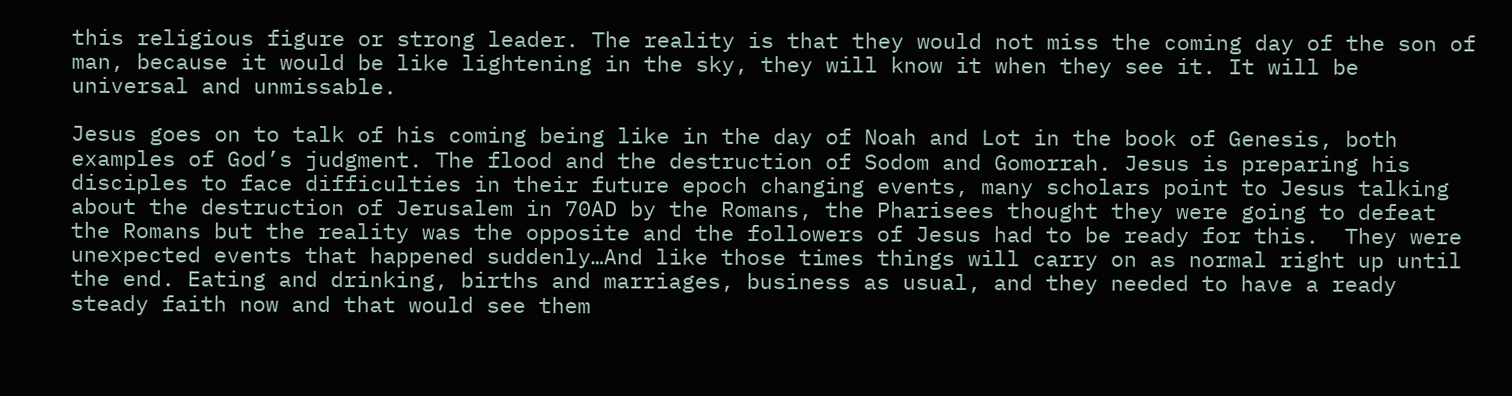this religious figure or strong leader. The reality is that they would not miss the coming day of the son of man, because it would be like lightening in the sky, they will know it when they see it. It will be universal and unmissable.

Jesus goes on to talk of his coming being like in the day of Noah and Lot in the book of Genesis, both examples of God’s judgment. The flood and the destruction of Sodom and Gomorrah. Jesus is preparing his disciples to face difficulties in their future epoch changing events, many scholars point to Jesus talking about the destruction of Jerusalem in 70AD by the Romans, the Pharisees thought they were going to defeat the Romans but the reality was the opposite and the followers of Jesus had to be ready for this.  They were unexpected events that happened suddenly…And like those times things will carry on as normal right up until the end. Eating and drinking, births and marriages, business as usual, and they needed to have a ready steady faith now and that would see them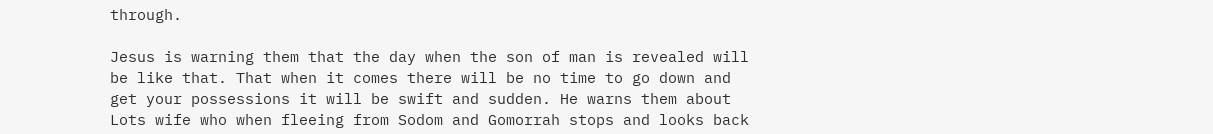through.

Jesus is warning them that the day when the son of man is revealed will be like that. That when it comes there will be no time to go down and get your possessions it will be swift and sudden. He warns them about Lots wife who when fleeing from Sodom and Gomorrah stops and looks back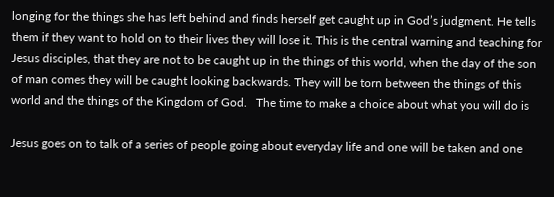longing for the things she has left behind and finds herself get caught up in God’s judgment. He tells them if they want to hold on to their lives they will lose it. This is the central warning and teaching for Jesus disciples, that they are not to be caught up in the things of this world, when the day of the son of man comes they will be caught looking backwards. They will be torn between the things of this world and the things of the Kingdom of God.   The time to make a choice about what you will do is

Jesus goes on to talk of a series of people going about everyday life and one will be taken and one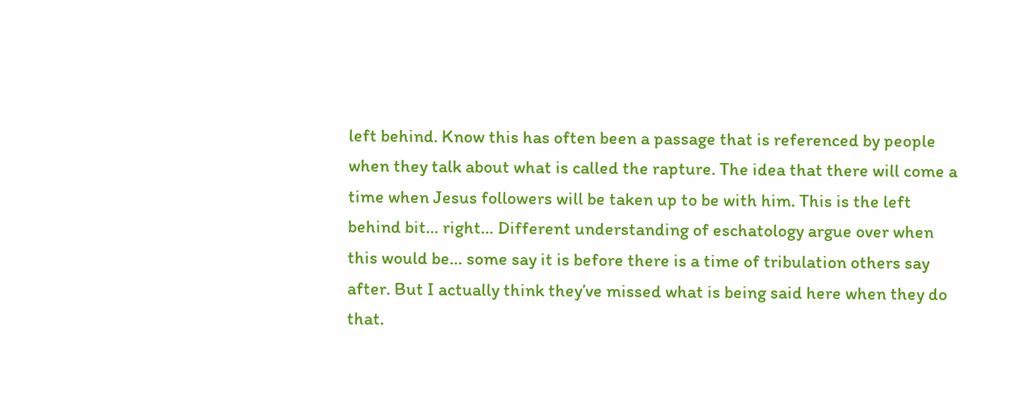left behind. Know this has often been a passage that is referenced by people when they talk about what is called the rapture. The idea that there will come a time when Jesus followers will be taken up to be with him. This is the left behind bit… right… Different understanding of eschatology argue over when this would be… some say it is before there is a time of tribulation others say after. But I actually think they’ve missed what is being said here when they do that.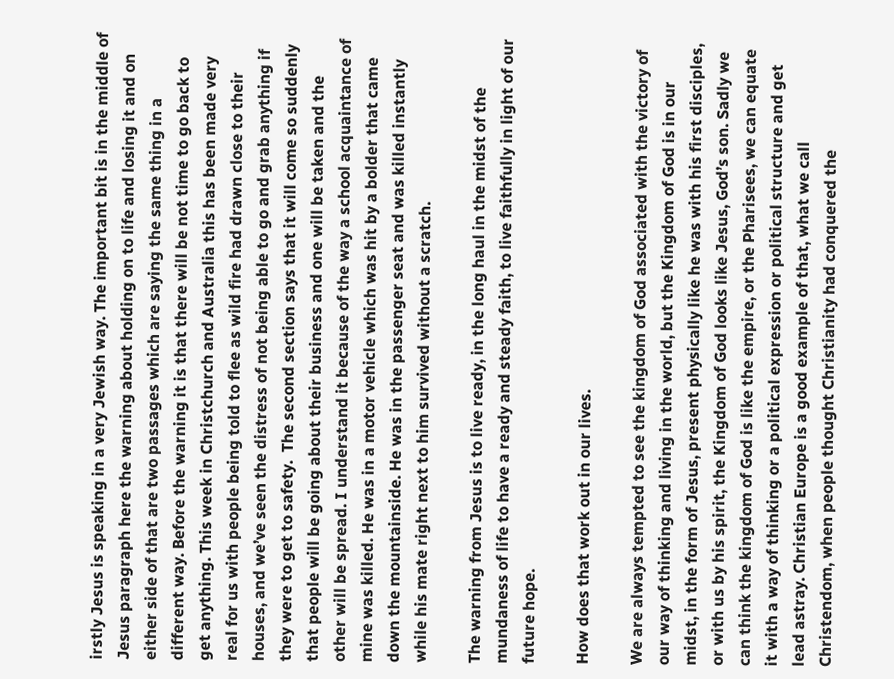irstly Jesus is speaking in a very Jewish way. The important bit is in the middle of Jesus paragraph here the warning about holding on to life and losing it and on either side of that are two passages which are saying the same thing in a different way. Before the warning it is that there will be not time to go back to get anything. This week in Christchurch and Australia this has been made very real for us with people being told to flee as wild fire had drawn close to their houses, and we’ve seen the distress of not being able to go and grab anything if they were to get to safety.  The second section says that it will come so suddenly that people will be going about their business and one will be taken and the other will be spread. I understand it because of the way a school acquaintance of mine was killed. He was in a motor vehicle which was hit by a bolder that came down the mountainside. He was in the passenger seat and was killed instantly while his mate right next to him survived without a scratch.

The warning from Jesus is to live ready, in the long haul in the midst of the mundaness of life to have a ready and steady faith, to live faithfully in light of our future hope.

How does that work out in our lives.

We are always tempted to see the kingdom of God associated with the victory of our way of thinking and living in the world, but the Kingdom of God is in our midst, in the form of Jesus, present physically like he was with his first disciples, or with us by his spirit, the Kingdom of God looks like Jesus, God’s son. Sadly we can think the kingdom of God is like the empire, or the Pharisees, we can equate it with a way of thinking or a political expression or political structure and get lead astray. Christian Europe is a good example of that, what we call Christendom, when people thought Christianity had conquered the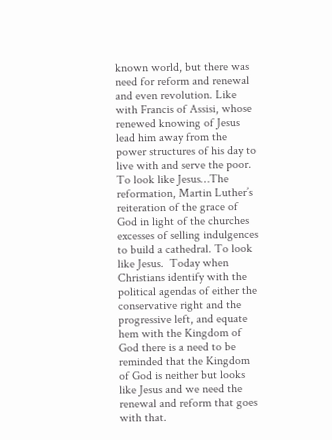known world, but there was need for reform and renewal and even revolution. Like with Francis of Assisi, whose renewed knowing of Jesus lead him away from the power structures of his day to live with and serve the poor. To look like Jesus…The reformation, Martin Luther’s reiteration of the grace of God in light of the churches excesses of selling indulgences to build a cathedral. To look like Jesus.  Today when Christians identify with the political agendas of either the conservative right and the progressive left, and equate hem with the Kingdom of God there is a need to be reminded that the Kingdom of God is neither but looks like Jesus and we need the renewal and reform that goes with that.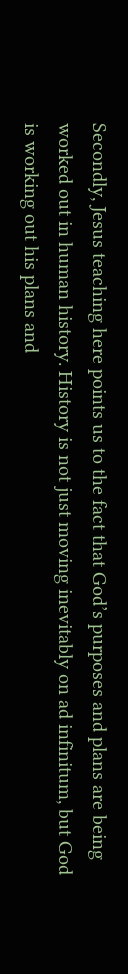Secondly, Jesus teaching here points us to the fact that God’s purposes and plans are being worked out in human history. History is not just moving inevitably on ad infinitum, but God is working out his plans and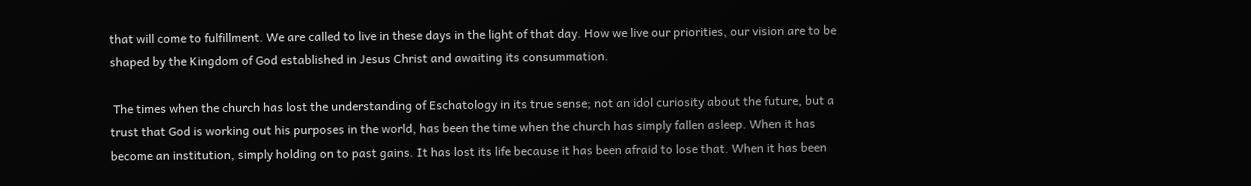that will come to fulfillment. We are called to live in these days in the light of that day. How we live our priorities, our vision are to be shaped by the Kingdom of God established in Jesus Christ and awaiting its consummation.

 The times when the church has lost the understanding of Eschatology in its true sense; not an idol curiosity about the future, but a trust that God is working out his purposes in the world, has been the time when the church has simply fallen asleep. When it has become an institution, simply holding on to past gains. It has lost its life because it has been afraid to lose that. When it has been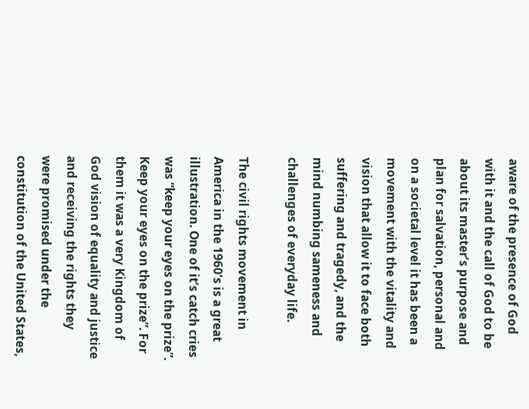aware of the presence of God with it and the call of God to be about its master’s purpose and plan for salvation, personal and on a societal level it has been a movement with the vitality and vision that allow it to face both suffering and tragedy, and the mind numbing sameness and challenges of everyday life.

The civil rights movement in America in the 1960’s is a great illustration. One of it’s catch cries was “keep your eyes on the prize”. Keep your eyes on the prize”. For them it was a very Kingdom of God vision of equality and justice and receiving the rights they were promised under the constitution of the United States,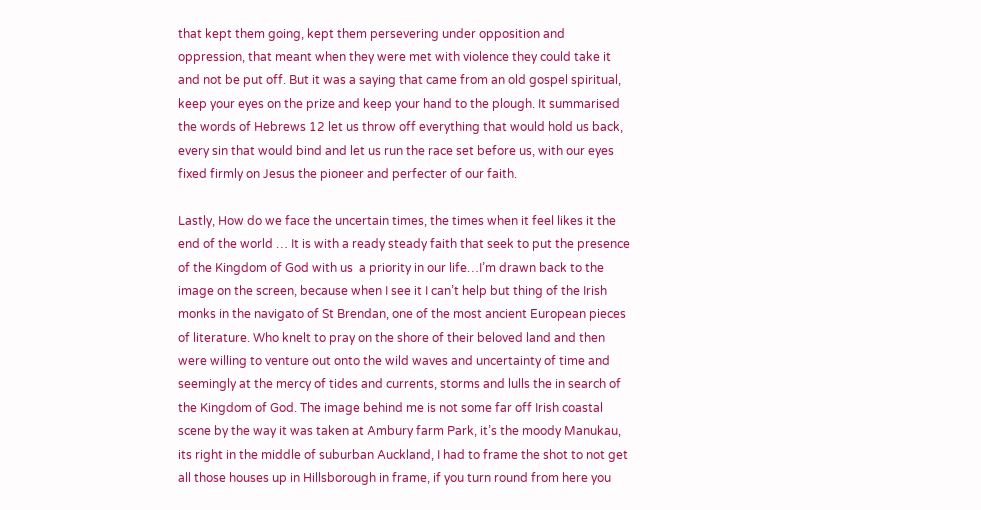that kept them going, kept them persevering under opposition and oppression, that meant when they were met with violence they could take it and not be put off. But it was a saying that came from an old gospel spiritual, keep your eyes on the prize and keep your hand to the plough. It summarised the words of Hebrews 12 let us throw off everything that would hold us back, every sin that would bind and let us run the race set before us, with our eyes fixed firmly on Jesus the pioneer and perfecter of our faith.

Lastly, How do we face the uncertain times, the times when it feel likes it the end of the world … It is with a ready steady faith that seek to put the presence of the Kingdom of God with us  a priority in our life…I’m drawn back to the image on the screen, because when I see it I can’t help but thing of the Irish monks in the navigato of St Brendan, one of the most ancient European pieces of literature. Who knelt to pray on the shore of their beloved land and then were willing to venture out onto the wild waves and uncertainty of time and seemingly at the mercy of tides and currents, storms and lulls the in search of the Kingdom of God. The image behind me is not some far off Irish coastal scene by the way it was taken at Ambury farm Park, it’s the moody Manukau, its right in the middle of suburban Auckland, I had to frame the shot to not get all those houses up in Hillsborough in frame, if you turn round from here you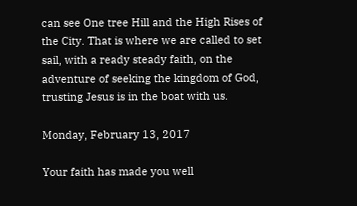can see One tree Hill and the High Rises of the City. That is where we are called to set sail, with a ready steady faith, on the adventure of seeking the kingdom of God,  trusting Jesus is in the boat with us.

Monday, February 13, 2017

Your faith has made you well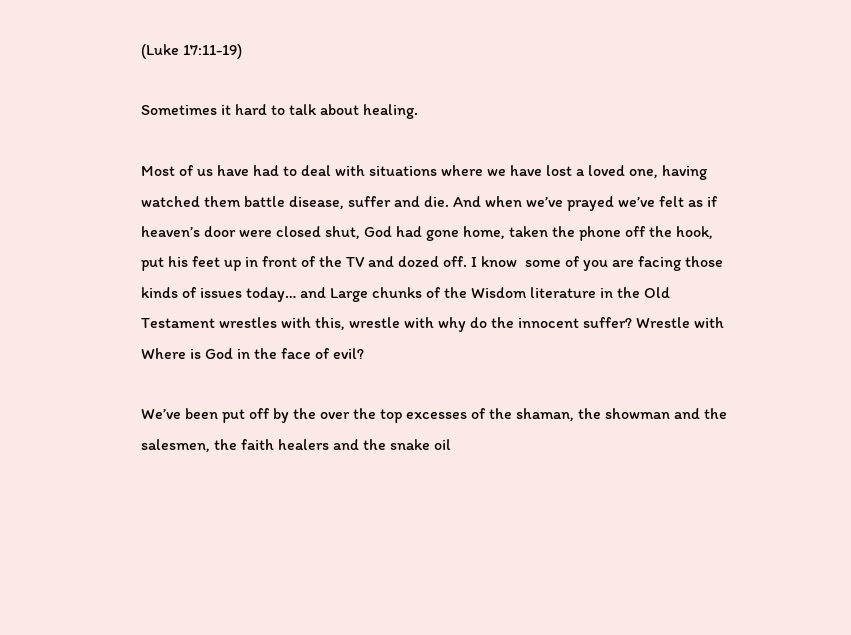(Luke 17:11-19)

Sometimes it hard to talk about healing.

Most of us have had to deal with situations where we have lost a loved one, having watched them battle disease, suffer and die. And when we’ve prayed we’ve felt as if heaven’s door were closed shut, God had gone home, taken the phone off the hook, put his feet up in front of the TV and dozed off. I know  some of you are facing those kinds of issues today… and Large chunks of the Wisdom literature in the Old Testament wrestles with this, wrestle with why do the innocent suffer? Wrestle with Where is God in the face of evil?

We’ve been put off by the over the top excesses of the shaman, the showman and the salesmen, the faith healers and the snake oil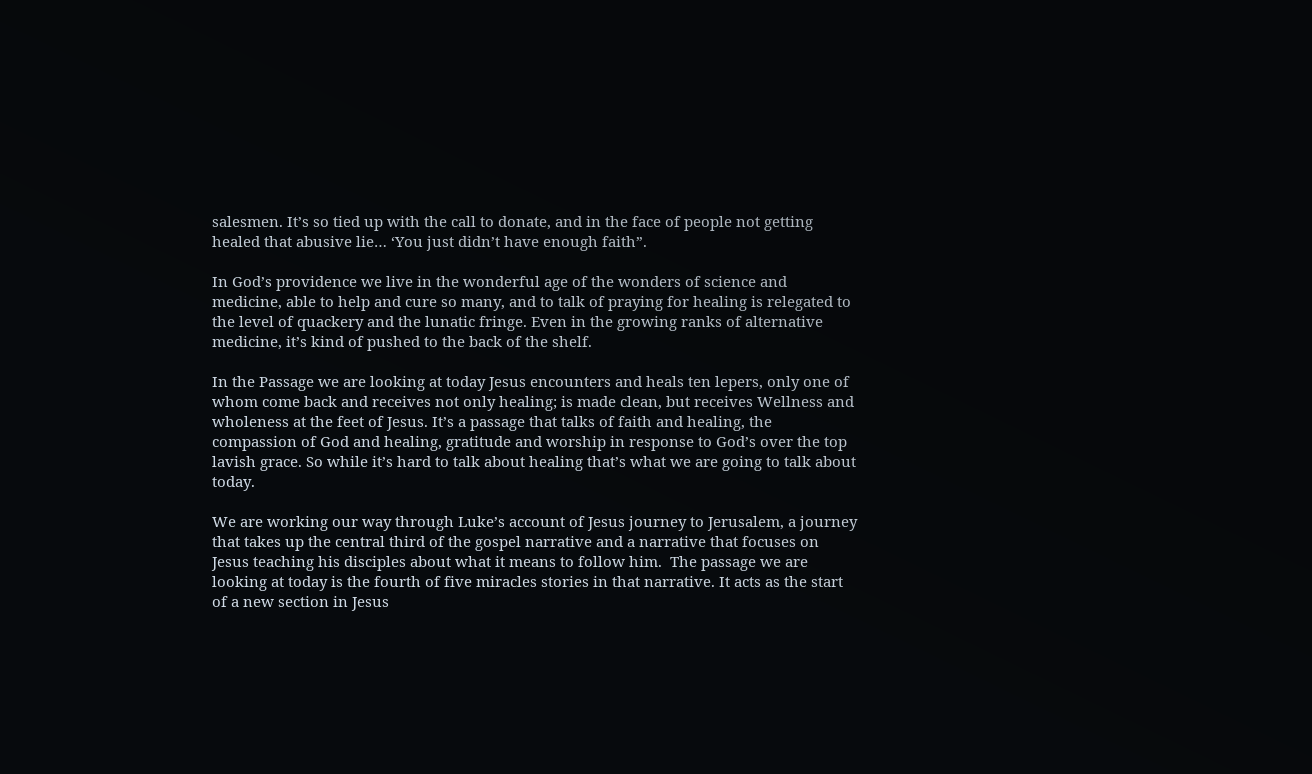salesmen. It’s so tied up with the call to donate, and in the face of people not getting healed that abusive lie… ‘You just didn’t have enough faith”.

In God’s providence we live in the wonderful age of the wonders of science and medicine, able to help and cure so many, and to talk of praying for healing is relegated to the level of quackery and the lunatic fringe. Even in the growing ranks of alternative medicine, it’s kind of pushed to the back of the shelf.

In the Passage we are looking at today Jesus encounters and heals ten lepers, only one of whom come back and receives not only healing; is made clean, but receives Wellness and wholeness at the feet of Jesus. It’s a passage that talks of faith and healing, the compassion of God and healing, gratitude and worship in response to God’s over the top lavish grace. So while it’s hard to talk about healing that’s what we are going to talk about today.

We are working our way through Luke’s account of Jesus journey to Jerusalem, a journey that takes up the central third of the gospel narrative and a narrative that focuses on Jesus teaching his disciples about what it means to follow him.  The passage we are looking at today is the fourth of five miracles stories in that narrative. It acts as the start of a new section in Jesus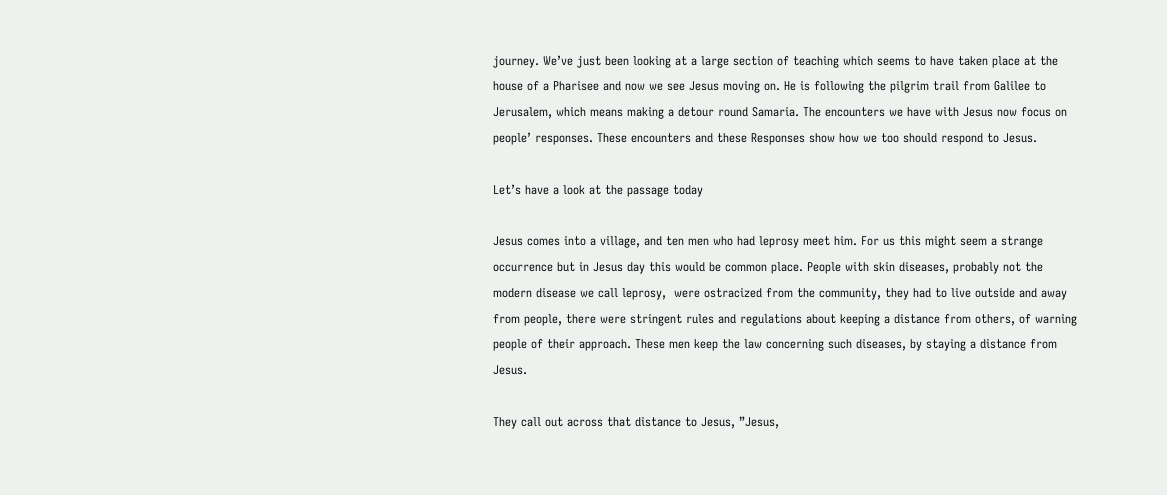journey. We’ve just been looking at a large section of teaching which seems to have taken place at the house of a Pharisee and now we see Jesus moving on. He is following the pilgrim trail from Galilee to Jerusalem, which means making a detour round Samaria. The encounters we have with Jesus now focus on people’ responses. These encounters and these Responses show how we too should respond to Jesus.

Let’s have a look at the passage today

Jesus comes into a village, and ten men who had leprosy meet him. For us this might seem a strange occurrence but in Jesus day this would be common place. People with skin diseases, probably not the modern disease we call leprosy,  were ostracized from the community, they had to live outside and away from people, there were stringent rules and regulations about keeping a distance from others, of warning people of their approach. These men keep the law concerning such diseases, by staying a distance from Jesus.

They call out across that distance to Jesus, ”Jesus,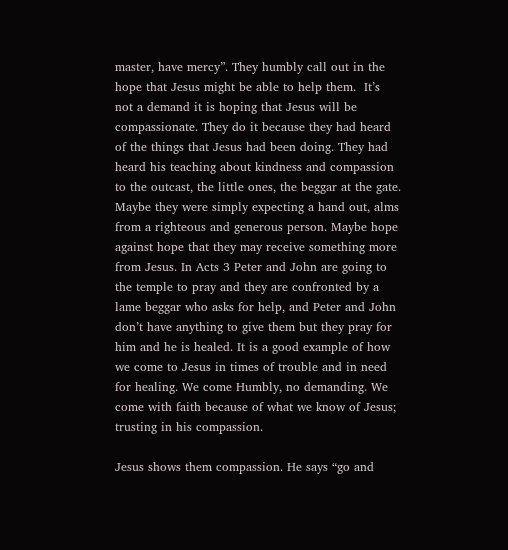master, have mercy”. They humbly call out in the hope that Jesus might be able to help them.  It’s not a demand it is hoping that Jesus will be compassionate. They do it because they had heard of the things that Jesus had been doing. They had heard his teaching about kindness and compassion to the outcast, the little ones, the beggar at the gate. Maybe they were simply expecting a hand out, alms from a righteous and generous person. Maybe hope against hope that they may receive something more from Jesus. In Acts 3 Peter and John are going to the temple to pray and they are confronted by a lame beggar who asks for help, and Peter and John don’t have anything to give them but they pray for him and he is healed. It is a good example of how we come to Jesus in times of trouble and in need for healing. We come Humbly, no demanding. We come with faith because of what we know of Jesus; trusting in his compassion.

Jesus shows them compassion. He says “go and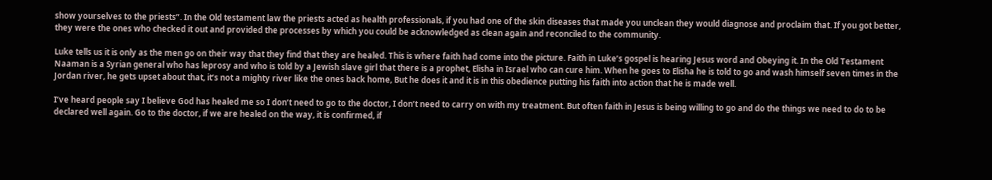show yourselves to the priests”. In the Old testament law the priests acted as health professionals, if you had one of the skin diseases that made you unclean they would diagnose and proclaim that. If you got better, they were the ones who checked it out and provided the processes by which you could be acknowledged as clean again and reconciled to the community.

Luke tells us it is only as the men go on their way that they find that they are healed. This is where faith had come into the picture. Faith in Luke’s gospel is hearing Jesus word and Obeying it. In the Old Testament Naaman is a Syrian general who has leprosy and who is told by a Jewish slave girl that there is a prophet, Elisha in Israel who can cure him. When he goes to Elisha he is told to go and wash himself seven times in the Jordan river, he gets upset about that, it’s not a mighty river like the ones back home, But he does it and it is in this obedience putting his faith into action that he is made well.

I’ve heard people say I believe God has healed me so I don’t need to go to the doctor, I don’t need to carry on with my treatment. But often faith in Jesus is being willing to go and do the things we need to do to be declared well again. Go to the doctor, if we are healed on the way, it is confirmed, if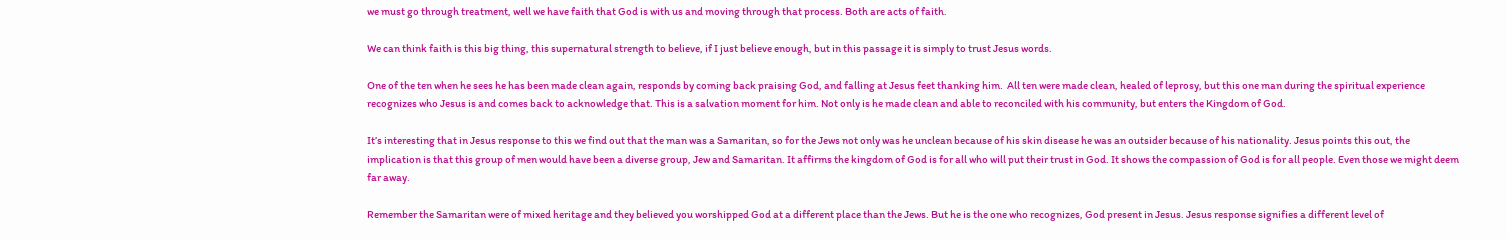we must go through treatment, well we have faith that God is with us and moving through that process. Both are acts of faith.

We can think faith is this big thing, this supernatural strength to believe, if I just believe enough, but in this passage it is simply to trust Jesus words.

One of the ten when he sees he has been made clean again, responds by coming back praising God, and falling at Jesus feet thanking him.  All ten were made clean, healed of leprosy, but this one man during the spiritual experience recognizes who Jesus is and comes back to acknowledge that. This is a salvation moment for him. Not only is he made clean and able to reconciled with his community, but enters the Kingdom of God.

It’s interesting that in Jesus response to this we find out that the man was a Samaritan, so for the Jews not only was he unclean because of his skin disease he was an outsider because of his nationality. Jesus points this out, the implication is that this group of men would have been a diverse group, Jew and Samaritan. It affirms the kingdom of God is for all who will put their trust in God. It shows the compassion of God is for all people. Even those we might deem far away.

Remember the Samaritan were of mixed heritage and they believed you worshipped God at a different place than the Jews. But he is the one who recognizes, God present in Jesus. Jesus response signifies a different level of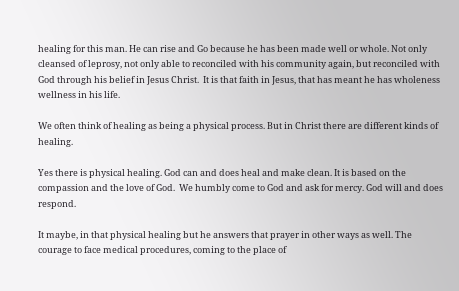healing for this man. He can rise and Go because he has been made well or whole. Not only cleansed of leprosy, not only able to reconciled with his community again, but reconciled with God through his belief in Jesus Christ.  It is that faith in Jesus, that has meant he has wholeness wellness in his life.

We often think of healing as being a physical process. But in Christ there are different kinds of healing.

Yes there is physical healing. God can and does heal and make clean. It is based on the compassion and the love of God.  We humbly come to God and ask for mercy. God will and does respond.

It maybe, in that physical healing but he answers that prayer in other ways as well. The courage to face medical procedures, coming to the place of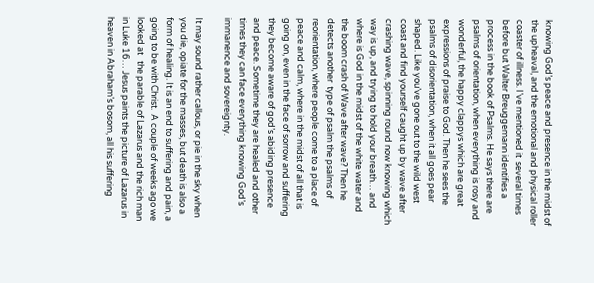knowing God’s peace and presence in the midst of the upheaval, and the emotional and physical roller coaster of illness. I’ve mentioned it  several times before but Walter Breuggemann identifies a process in the book of Psalms. He says there are psalms of orientation, when everything is rosy and wonderful, the happy clappys which are great expressions of praise to God. Then he sees the psalms of disorientation, when it all goes pear shaped. Like you’ve gone out to the wild west coast and find yourself caught up by wave after crashing wave, spinning round now knowing which way is up, and trying to hold your breath… and where is God in the midst of the white water and the boom crash of Wave after wave? Then he detects another  type of psalm the psalms of reorientation, where people come to a place of peace and calm, where in the midst of all that is going on, even in the face of sorrow and suffering they become aware of god’s abiding presence and peace. Sometime they are healed and other times they can face everything knowing God’s immanence and sovereignty.

It may sound rather callous, or pie in the sky when you die, opiate for the masses, but death is also a form of healing. It is an end to suffering and pain, a going to be with Christ.  A couple of weeks ago we looked at   the parable of Lazarus and the rich man in Luke 16… Jesus paints the picture of Lazarus in heaven in Abraham’s bosom, all his suffering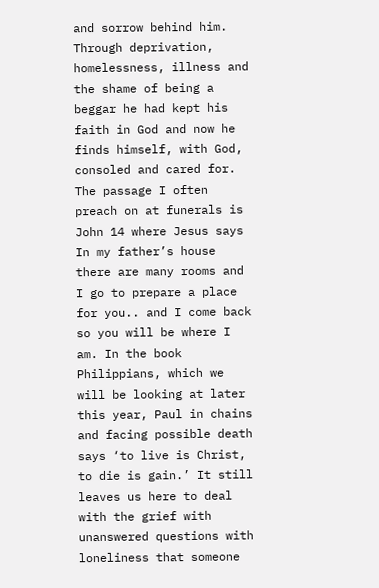and sorrow behind him. Through deprivation, homelessness, illness and the shame of being a beggar he had kept his faith in God and now he finds himself, with God, consoled and cared for.  The passage I often preach on at funerals is John 14 where Jesus says In my father’s house there are many rooms and I go to prepare a place for you.. and I come back so you will be where I am. In the book Philippians, which we will be looking at later this year, Paul in chains and facing possible death says ‘to live is Christ, to die is gain.’ It still leaves us here to deal with the grief with unanswered questions with loneliness that someone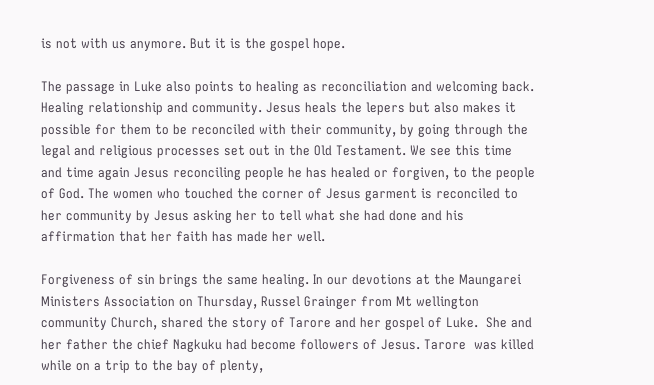is not with us anymore. But it is the gospel hope.

The passage in Luke also points to healing as reconciliation and welcoming back. Healing relationship and community. Jesus heals the lepers but also makes it possible for them to be reconciled with their community, by going through the legal and religious processes set out in the Old Testament. We see this time and time again Jesus reconciling people he has healed or forgiven, to the people of God. The women who touched the corner of Jesus garment is reconciled to her community by Jesus asking her to tell what she had done and his affirmation that her faith has made her well.

Forgiveness of sin brings the same healing. In our devotions at the Maungarei Ministers Association on Thursday, Russel Grainger from Mt wellington community Church, shared the story of Tarore and her gospel of Luke.  She and her father the chief Nagkuku had become followers of Jesus. Tarore  was killed while on a trip to the bay of plenty,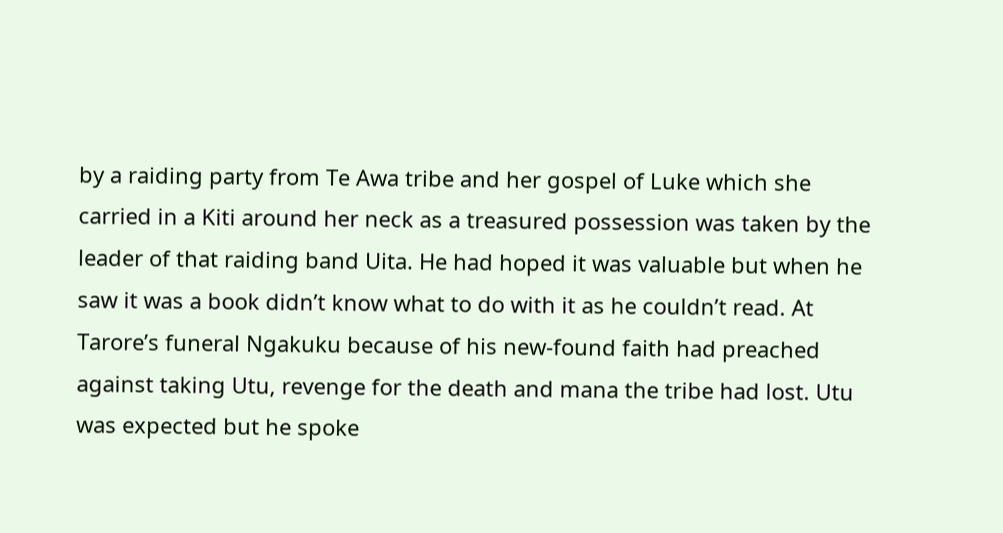by a raiding party from Te Awa tribe and her gospel of Luke which she carried in a Kiti around her neck as a treasured possession was taken by the leader of that raiding band Uita. He had hoped it was valuable but when he saw it was a book didn’t know what to do with it as he couldn’t read. At Tarore’s funeral Ngakuku because of his new-found faith had preached against taking Utu, revenge for the death and mana the tribe had lost. Utu was expected but he spoke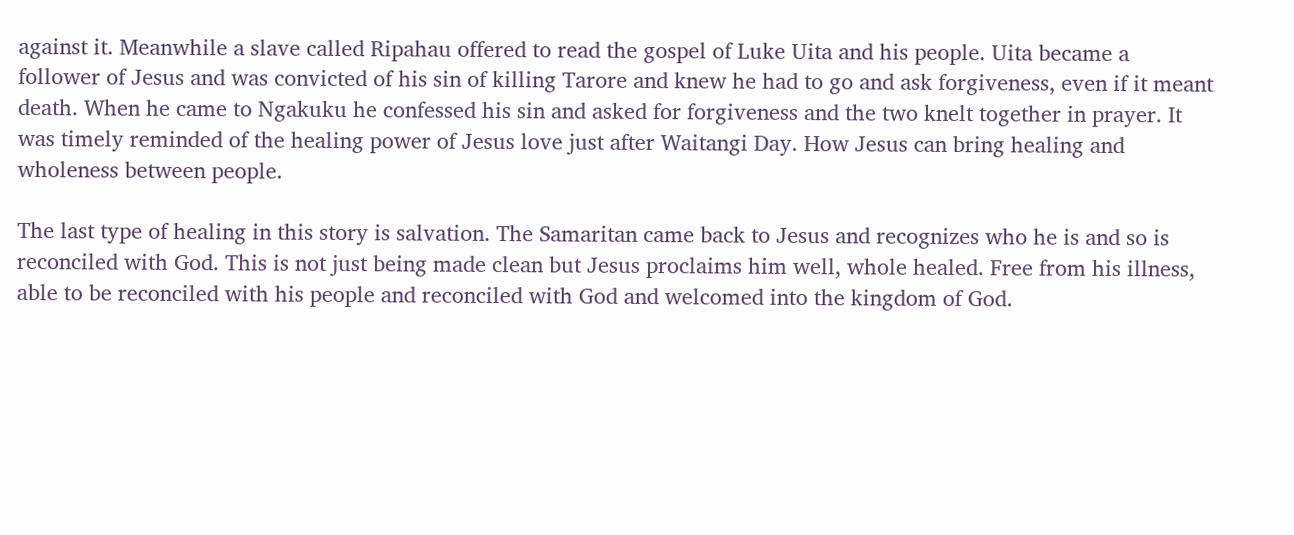against it. Meanwhile a slave called Ripahau offered to read the gospel of Luke Uita and his people. Uita became a follower of Jesus and was convicted of his sin of killing Tarore and knew he had to go and ask forgiveness, even if it meant death. When he came to Ngakuku he confessed his sin and asked for forgiveness and the two knelt together in prayer. It was timely reminded of the healing power of Jesus love just after Waitangi Day. How Jesus can bring healing and wholeness between people.

The last type of healing in this story is salvation. The Samaritan came back to Jesus and recognizes who he is and so is reconciled with God. This is not just being made clean but Jesus proclaims him well, whole healed. Free from his illness, able to be reconciled with his people and reconciled with God and welcomed into the kingdom of God.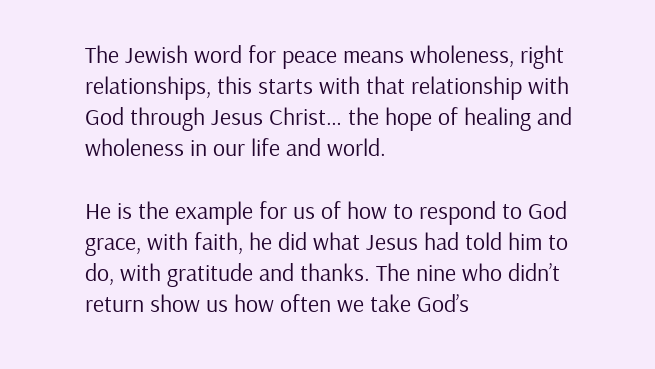The Jewish word for peace means wholeness, right relationships, this starts with that relationship with God through Jesus Christ… the hope of healing and wholeness in our life and world.

He is the example for us of how to respond to God grace, with faith, he did what Jesus had told him to do, with gratitude and thanks. The nine who didn’t return show us how often we take God’s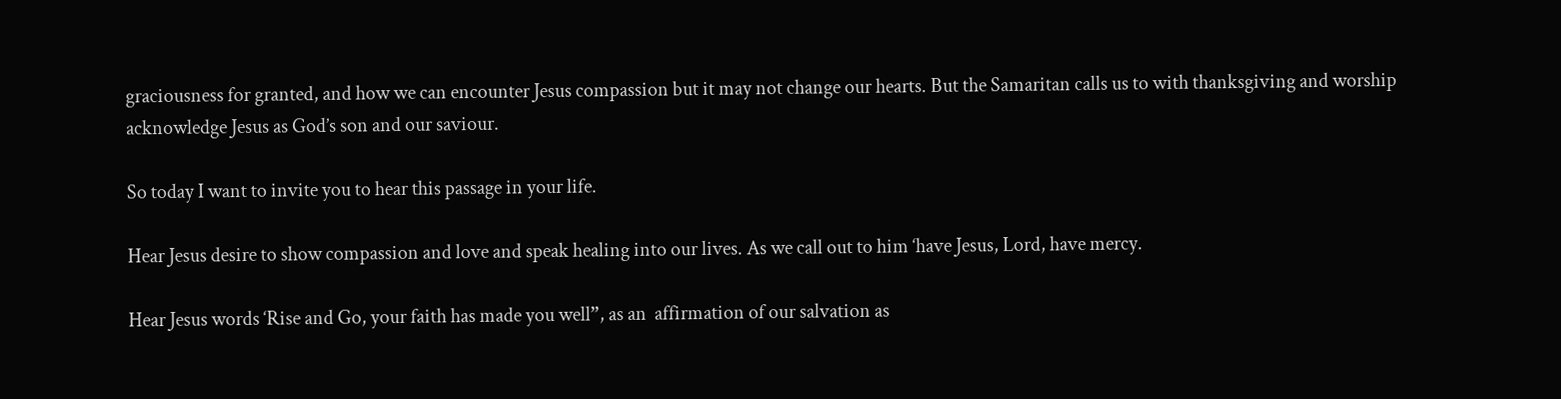graciousness for granted, and how we can encounter Jesus compassion but it may not change our hearts. But the Samaritan calls us to with thanksgiving and worship  acknowledge Jesus as God’s son and our saviour.

So today I want to invite you to hear this passage in your life.

Hear Jesus desire to show compassion and love and speak healing into our lives. As we call out to him ‘have Jesus, Lord, have mercy.

Hear Jesus words ‘Rise and Go, your faith has made you well”, as an  affirmation of our salvation as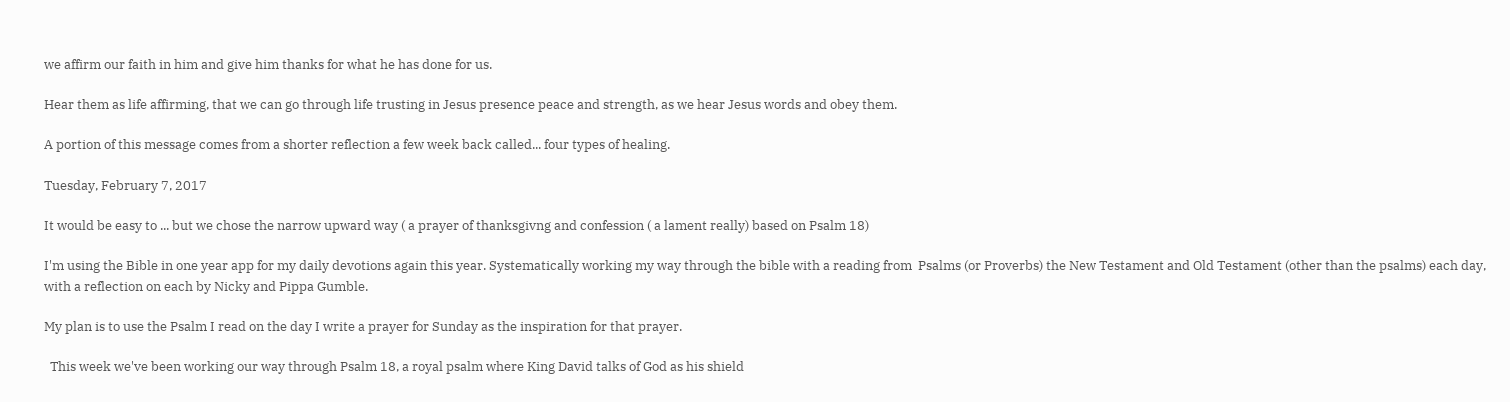we affirm our faith in him and give him thanks for what he has done for us.

Hear them as life affirming, that we can go through life trusting in Jesus presence peace and strength, as we hear Jesus words and obey them.

A portion of this message comes from a shorter reflection a few week back called... four types of healing.

Tuesday, February 7, 2017

It would be easy to ... but we chose the narrow upward way ( a prayer of thanksgivng and confession ( a lament really) based on Psalm 18)

I'm using the Bible in one year app for my daily devotions again this year. Systematically working my way through the bible with a reading from  Psalms (or Proverbs) the New Testament and Old Testament (other than the psalms) each day, with a reflection on each by Nicky and Pippa Gumble.

My plan is to use the Psalm I read on the day I write a prayer for Sunday as the inspiration for that prayer.

  This week we've been working our way through Psalm 18, a royal psalm where King David talks of God as his shield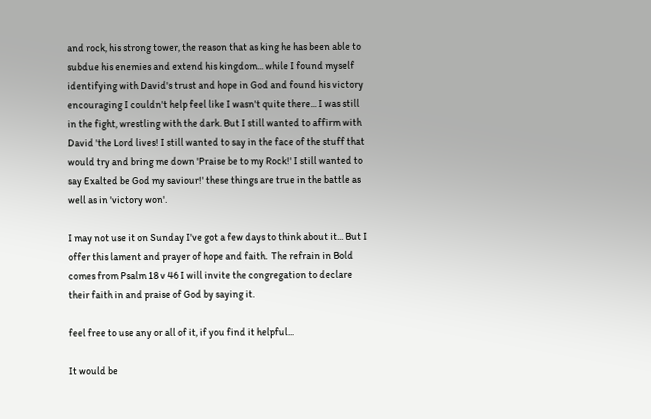and rock, his strong tower, the reason that as king he has been able to subdue his enemies and extend his kingdom... while I found myself identifying with David's trust and hope in God and found his victory encouraging I couldn't help feel like I wasn't quite there... I was still in the fight, wrestling with the dark. But I still wanted to affirm with David 'the Lord lives! I still wanted to say in the face of the stuff that would try and bring me down 'Praise be to my Rock!' I still wanted to say Exalted be God my saviour!' these things are true in the battle as well as in 'victory won'.

I may not use it on Sunday I've got a few days to think about it... But I offer this lament and prayer of hope and faith.  The refrain in Bold comes from Psalm 18 v 46 I will invite the congregation to declare their faith in and praise of God by saying it.

feel free to use any or all of it, if you find it helpful...

It would be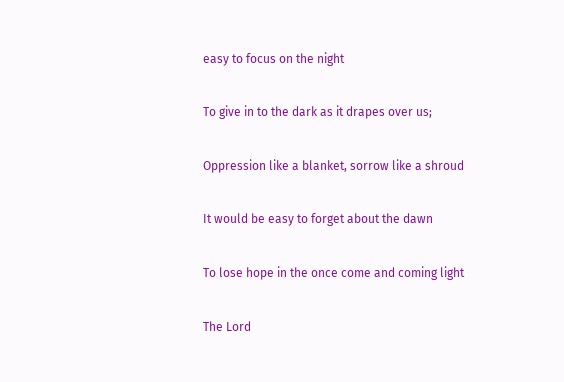easy to focus on the night

To give in to the dark as it drapes over us;

Oppression like a blanket, sorrow like a shroud

It would be easy to forget about the dawn

To lose hope in the once come and coming light

The Lord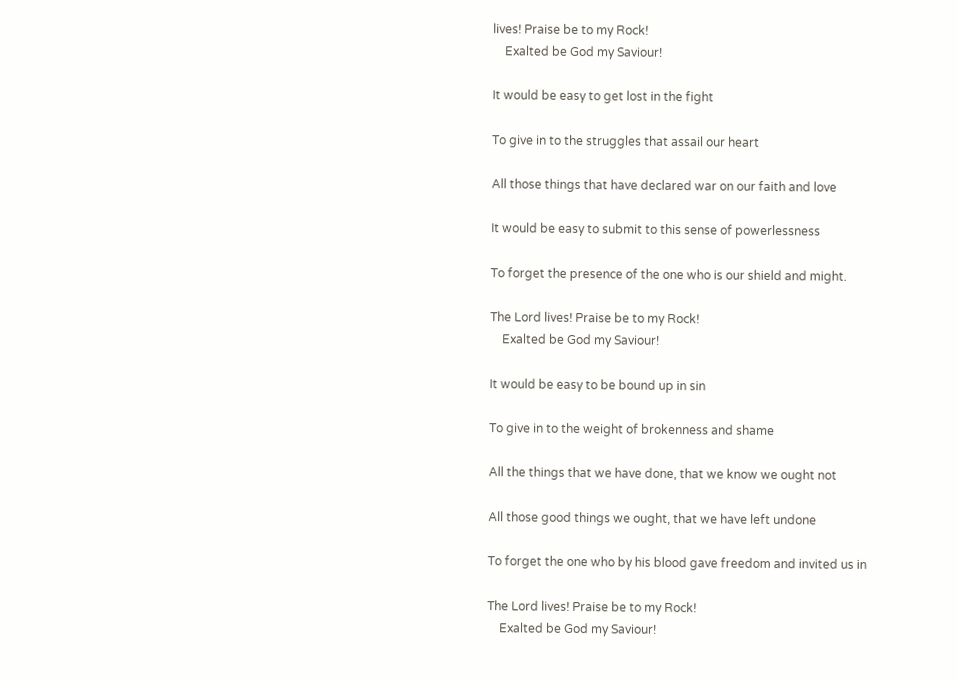lives! Praise be to my Rock!
    Exalted be God my Saviour!

It would be easy to get lost in the fight

To give in to the struggles that assail our heart

All those things that have declared war on our faith and love

It would be easy to submit to this sense of powerlessness

To forget the presence of the one who is our shield and might.

The Lord lives! Praise be to my Rock!
    Exalted be God my Saviour!

It would be easy to be bound up in sin

To give in to the weight of brokenness and shame

All the things that we have done, that we know we ought not

All those good things we ought, that we have left undone

To forget the one who by his blood gave freedom and invited us in

The Lord lives! Praise be to my Rock!
    Exalted be God my Saviour!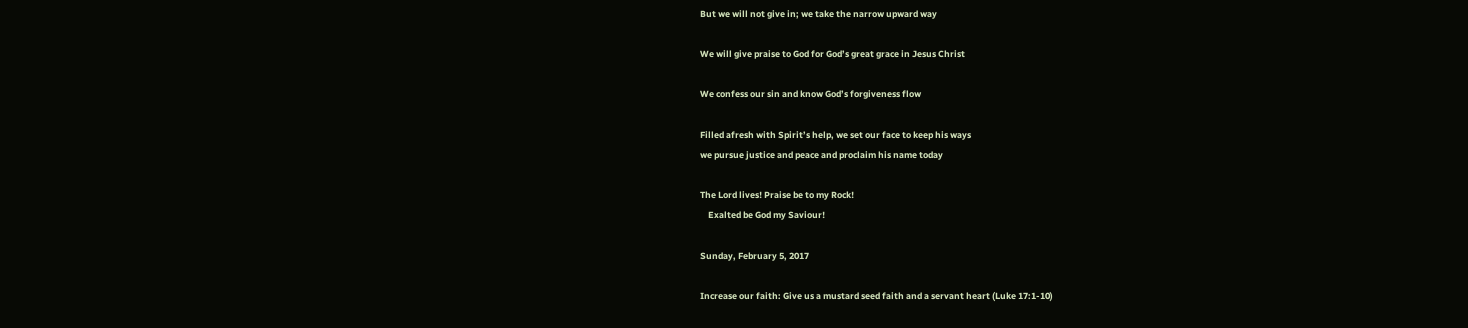But we will not give in; we take the narrow upward way

We will give praise to God for God’s great grace in Jesus Christ

We confess our sin and know God’s forgiveness flow

Filled afresh with Spirit’s help, we set our face to keep his ways
we pursue justice and peace and proclaim his name today

The Lord lives! Praise be to my Rock!
    Exalted be God my Saviour!

Sunday, February 5, 2017

Increase our faith: Give us a mustard seed faith and a servant heart (Luke 17:1-10)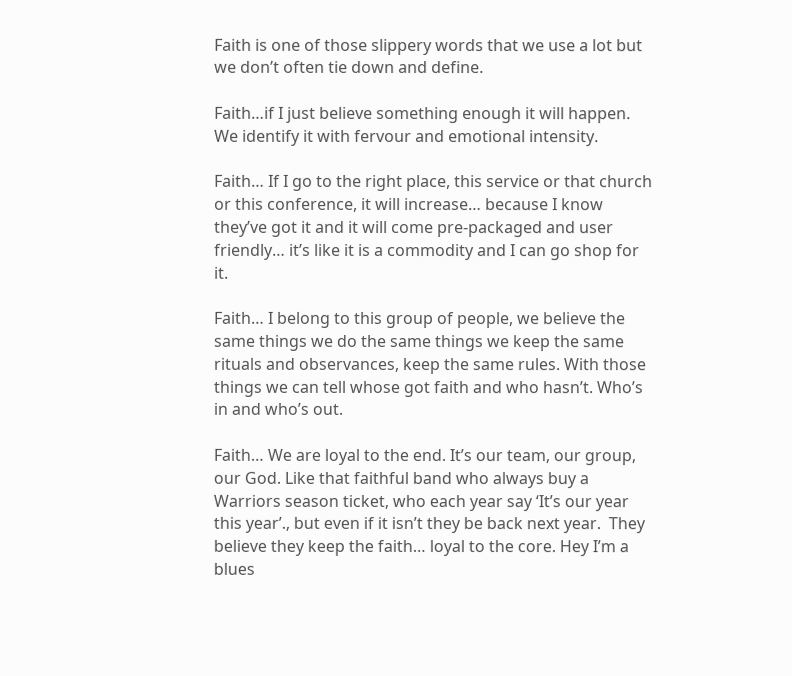Faith is one of those slippery words that we use a lot but we don’t often tie down and define.

Faith…if I just believe something enough it will happen. We identify it with fervour and emotional intensity.

Faith… If I go to the right place, this service or that church or this conference, it will increase… because I know they’ve got it and it will come pre-packaged and user friendly… it’s like it is a commodity and I can go shop for it.

Faith… I belong to this group of people, we believe the same things we do the same things we keep the same rituals and observances, keep the same rules. With those things we can tell whose got faith and who hasn’t. Who’s in and who’s out.

Faith… We are loyal to the end. It’s our team, our group, our God. Like that faithful band who always buy a Warriors season ticket, who each year say ‘It’s our year this year’., but even if it isn’t they be back next year.  They believe they keep the faith… loyal to the core. Hey I’m a blues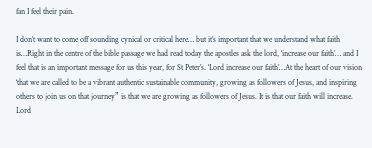fan I feel their pain.

I don’t want to come off sounding cynical or critical here… but it’s important that we understand what faith is…Right in the centre of the bible passage we had read today the apostles ask the lord, ‘increase our faith’… and I feel that is an important message for us this year, for St Peter’s. ‘Lord increase our faith’…At the heart of our vision ‘that we are called to be a vibrant authentic sustainable community, growing as followers of Jesus, and inspiring others to join us on that journey” is that we are growing as followers of Jesus. It is that our faith will increase. Lord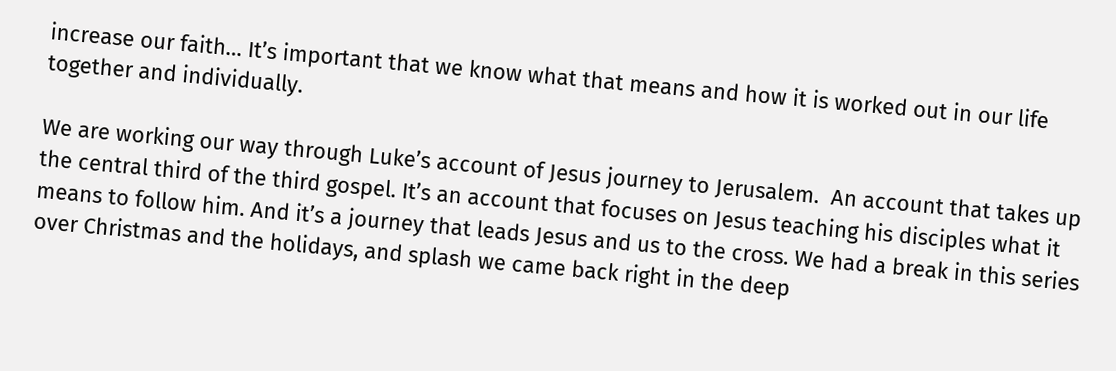increase our faith… It’s important that we know what that means and how it is worked out in our life together and individually.

We are working our way through Luke’s account of Jesus journey to Jerusalem.  An account that takes up the central third of the third gospel. It’s an account that focuses on Jesus teaching his disciples what it means to follow him. And it’s a journey that leads Jesus and us to the cross. We had a break in this series over Christmas and the holidays, and splash we came back right in the deep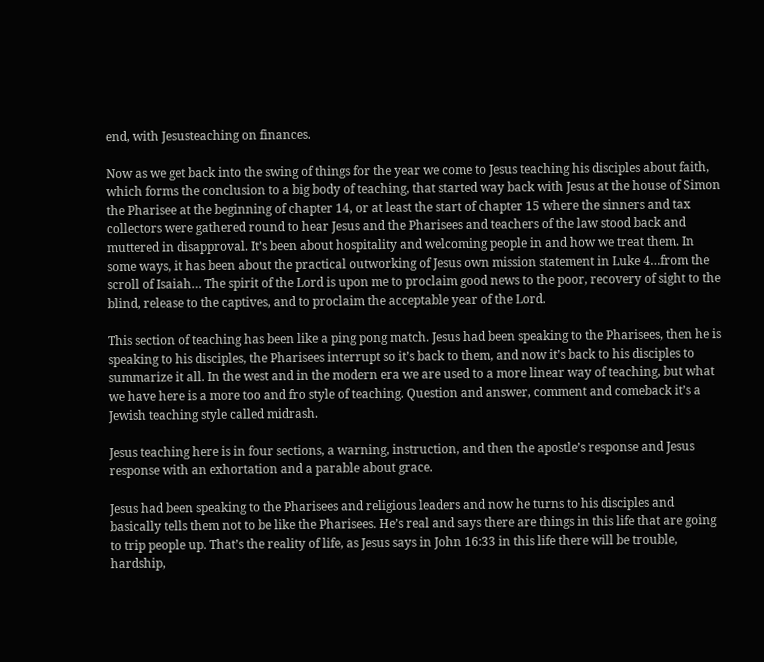end, with Jesusteaching on finances.

Now as we get back into the swing of things for the year we come to Jesus teaching his disciples about faith, which forms the conclusion to a big body of teaching, that started way back with Jesus at the house of Simon the Pharisee at the beginning of chapter 14, or at least the start of chapter 15 where the sinners and tax collectors were gathered round to hear Jesus and the Pharisees and teachers of the law stood back and muttered in disapproval. It’s been about hospitality and welcoming people in and how we treat them. In some ways, it has been about the practical outworking of Jesus own mission statement in Luke 4…from the scroll of Isaiah… The spirit of the Lord is upon me to proclaim good news to the poor, recovery of sight to the blind, release to the captives, and to proclaim the acceptable year of the Lord.

This section of teaching has been like a ping pong match. Jesus had been speaking to the Pharisees, then he is speaking to his disciples, the Pharisees interrupt so it’s back to them, and now it’s back to his disciples to summarize it all. In the west and in the modern era we are used to a more linear way of teaching, but what we have here is a more too and fro style of teaching. Question and answer, comment and comeback it’s a Jewish teaching style called midrash.

Jesus teaching here is in four sections, a warning, instruction, and then the apostle’s response and Jesus response with an exhortation and a parable about grace.

Jesus had been speaking to the Pharisees and religious leaders and now he turns to his disciples and basically tells them not to be like the Pharisees. He’s real and says there are things in this life that are going to trip people up. That’s the reality of life, as Jesus says in John 16:33 in this life there will be trouble, hardship,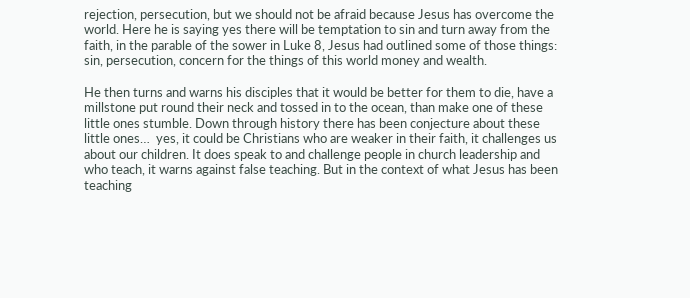rejection, persecution, but we should not be afraid because Jesus has overcome the world. Here he is saying yes there will be temptation to sin and turn away from the faith, in the parable of the sower in Luke 8, Jesus had outlined some of those things: sin, persecution, concern for the things of this world money and wealth.

He then turns and warns his disciples that it would be better for them to die, have a millstone put round their neck and tossed in to the ocean, than make one of these little ones stumble. Down through history there has been conjecture about these little ones…  yes, it could be Christians who are weaker in their faith, it challenges us about our children. It does speak to and challenge people in church leadership and who teach, it warns against false teaching. But in the context of what Jesus has been teaching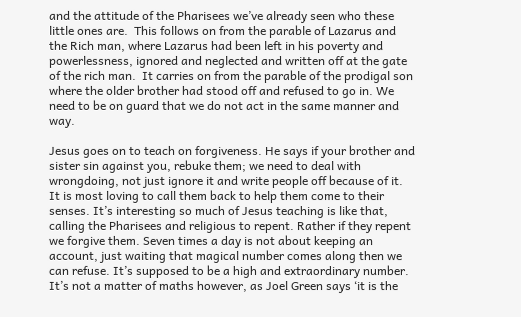and the attitude of the Pharisees we’ve already seen who these little ones are.  This follows on from the parable of Lazarus and the Rich man, where Lazarus had been left in his poverty and powerlessness, ignored and neglected and written off at the gate of the rich man.  It carries on from the parable of the prodigal son where the older brother had stood off and refused to go in. We need to be on guard that we do not act in the same manner and way.

Jesus goes on to teach on forgiveness. He says if your brother and sister sin against you, rebuke them; we need to deal with wrongdoing, not just ignore it and write people off because of it. It is most loving to call them back to help them come to their senses. It’s interesting so much of Jesus teaching is like that, calling the Pharisees and religious to repent. Rather if they repent we forgive them. Seven times a day is not about keeping an account, just waiting that magical number comes along then we can refuse. It’s supposed to be a high and extraordinary number. It’s not a matter of maths however, as Joel Green says ‘it is the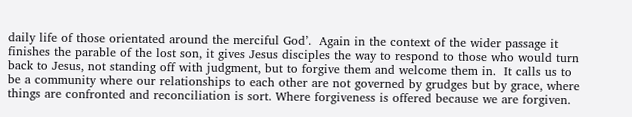daily life of those orientated around the merciful God’.  Again in the context of the wider passage it finishes the parable of the lost son, it gives Jesus disciples the way to respond to those who would turn back to Jesus, not standing off with judgment, but to forgive them and welcome them in.  It calls us to be a community where our relationships to each other are not governed by grudges but by grace, where things are confronted and reconciliation is sort. Where forgiveness is offered because we are forgiven.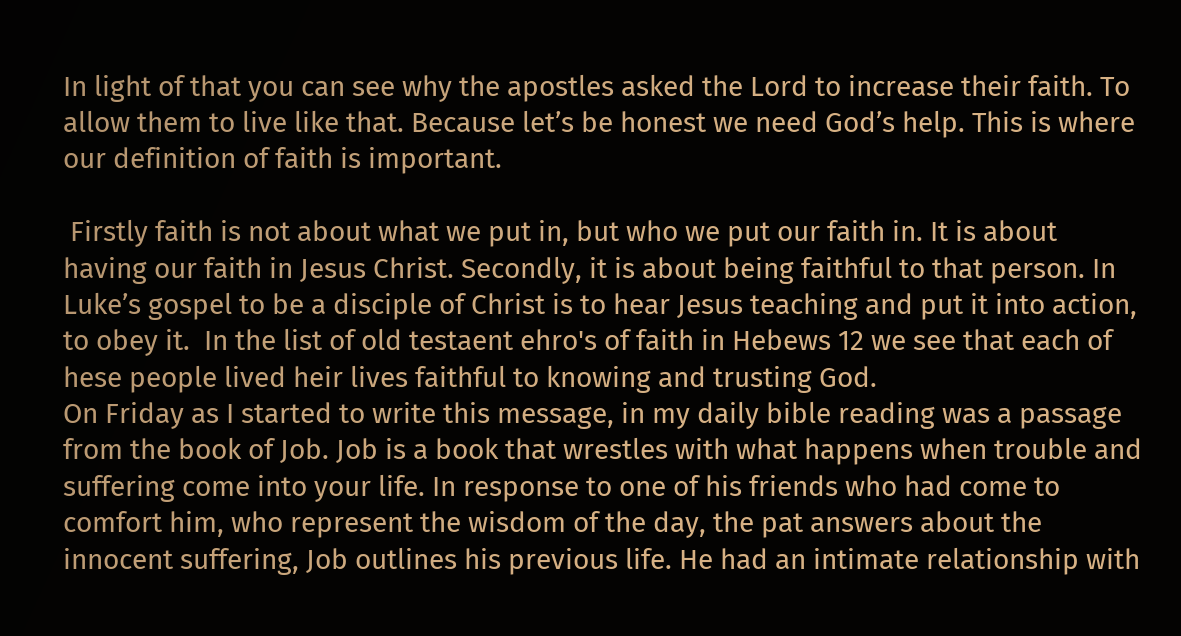In light of that you can see why the apostles asked the Lord to increase their faith. To allow them to live like that. Because let’s be honest we need God’s help. This is where our definition of faith is important.

 Firstly faith is not about what we put in, but who we put our faith in. It is about having our faith in Jesus Christ. Secondly, it is about being faithful to that person. In Luke’s gospel to be a disciple of Christ is to hear Jesus teaching and put it into action, to obey it.  In the list of old testaent ehro's of faith in Hebews 12 we see that each of hese people lived heir lives faithful to knowing and trusting God.
On Friday as I started to write this message, in my daily bible reading was a passage from the book of Job. Job is a book that wrestles with what happens when trouble and suffering come into your life. In response to one of his friends who had come to comfort him, who represent the wisdom of the day, the pat answers about the innocent suffering, Job outlines his previous life. He had an intimate relationship with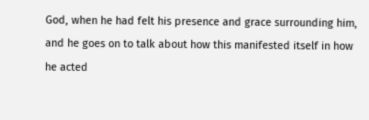God, when he had felt his presence and grace surrounding him, and he goes on to talk about how this manifested itself in how he acted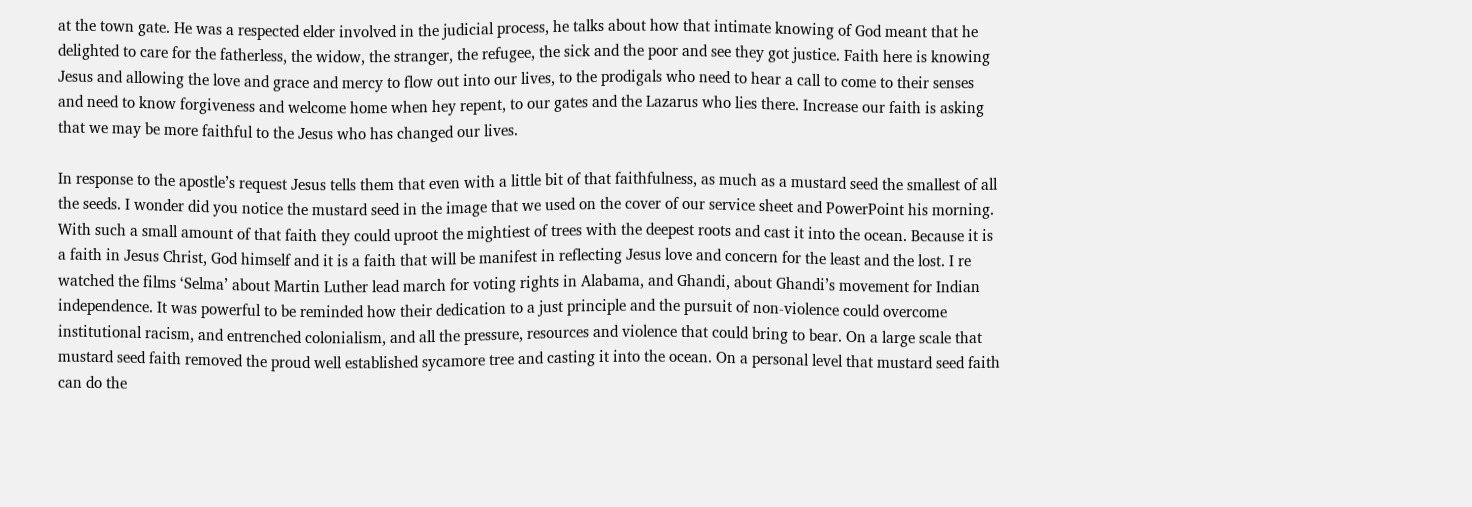at the town gate. He was a respected elder involved in the judicial process, he talks about how that intimate knowing of God meant that he delighted to care for the fatherless, the widow, the stranger, the refugee, the sick and the poor and see they got justice. Faith here is knowing Jesus and allowing the love and grace and mercy to flow out into our lives, to the prodigals who need to hear a call to come to their senses and need to know forgiveness and welcome home when hey repent, to our gates and the Lazarus who lies there. Increase our faith is asking that we may be more faithful to the Jesus who has changed our lives.

In response to the apostle’s request Jesus tells them that even with a little bit of that faithfulness, as much as a mustard seed the smallest of all the seeds. I wonder did you notice the mustard seed in the image that we used on the cover of our service sheet and PowerPoint his morning.  With such a small amount of that faith they could uproot the mightiest of trees with the deepest roots and cast it into the ocean. Because it is a faith in Jesus Christ, God himself and it is a faith that will be manifest in reflecting Jesus love and concern for the least and the lost. I re watched the films ‘Selma’ about Martin Luther lead march for voting rights in Alabama, and Ghandi, about Ghandi’s movement for Indian independence. It was powerful to be reminded how their dedication to a just principle and the pursuit of non-violence could overcome institutional racism, and entrenched colonialism, and all the pressure, resources and violence that could bring to bear. On a large scale that mustard seed faith removed the proud well established sycamore tree and casting it into the ocean. On a personal level that mustard seed faith can do the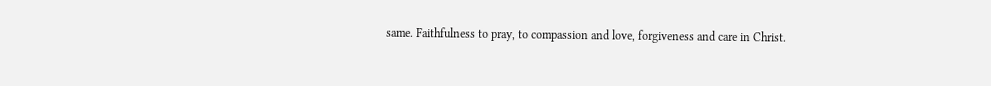same. Faithfulness to pray, to compassion and love, forgiveness and care in Christ.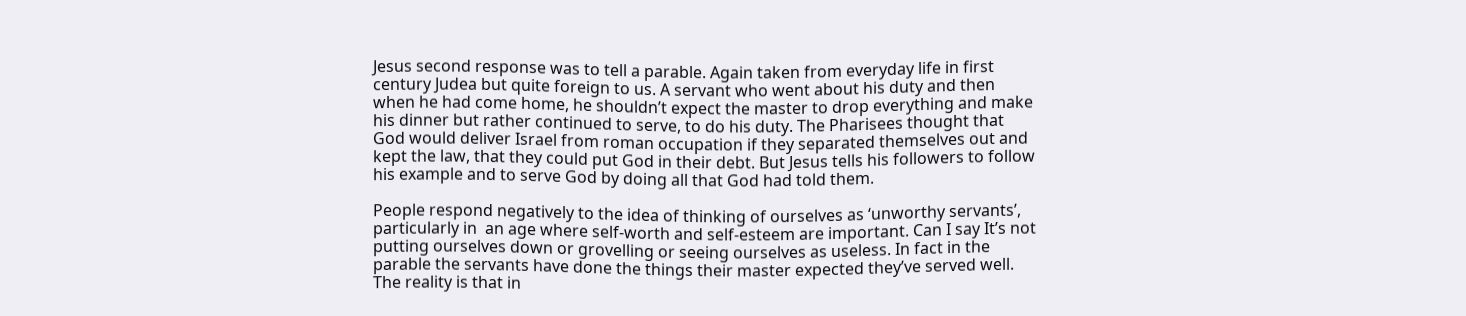Jesus second response was to tell a parable. Again taken from everyday life in first century Judea but quite foreign to us. A servant who went about his duty and then when he had come home, he shouldn’t expect the master to drop everything and make his dinner but rather continued to serve, to do his duty. The Pharisees thought that God would deliver Israel from roman occupation if they separated themselves out and kept the law, that they could put God in their debt. But Jesus tells his followers to follow his example and to serve God by doing all that God had told them.

People respond negatively to the idea of thinking of ourselves as ‘unworthy servants’, particularly in  an age where self-worth and self-esteem are important. Can I say It’s not putting ourselves down or grovelling or seeing ourselves as useless. In fact in the parable the servants have done the things their master expected they’ve served well. The reality is that in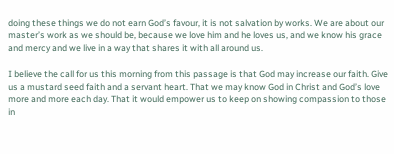doing these things we do not earn God’s favour, it is not salvation by works. We are about our master’s work as we should be, because we love him and he loves us, and we know his grace and mercy and we live in a way that shares it with all around us.

I believe the call for us this morning from this passage is that God may increase our faith. Give us a mustard seed faith and a servant heart. That we may know God in Christ and God’s love more and more each day. That it would empower us to keep on showing compassion to those in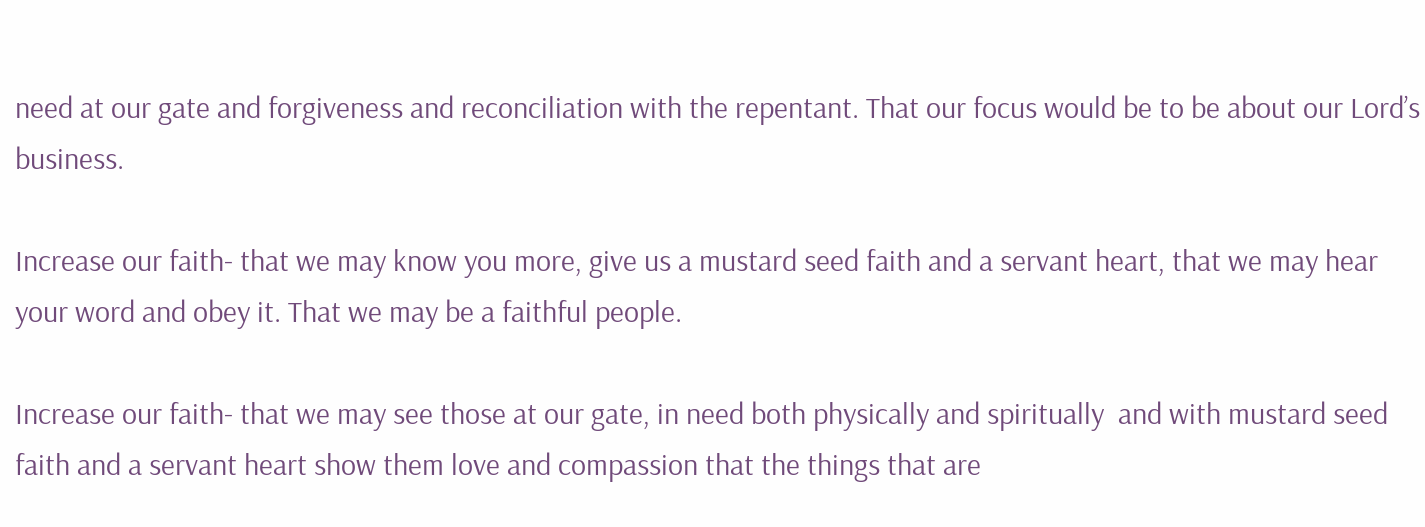need at our gate and forgiveness and reconciliation with the repentant. That our focus would be to be about our Lord’s business.

Increase our faith- that we may know you more, give us a mustard seed faith and a servant heart, that we may hear your word and obey it. That we may be a faithful people.

Increase our faith- that we may see those at our gate, in need both physically and spiritually  and with mustard seed faith and a servant heart show them love and compassion that the things that are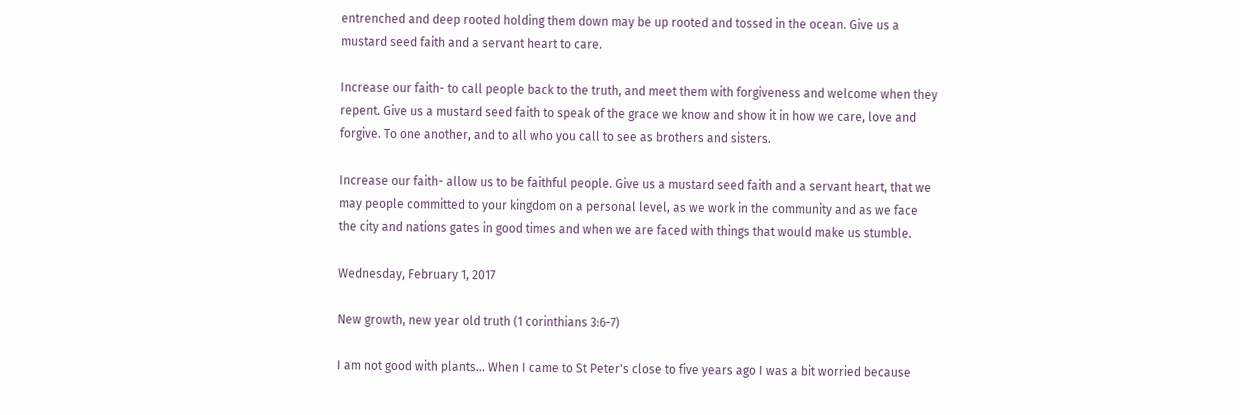entrenched and deep rooted holding them down may be up rooted and tossed in the ocean. Give us a mustard seed faith and a servant heart to care.

Increase our faith- to call people back to the truth, and meet them with forgiveness and welcome when they repent. Give us a mustard seed faith to speak of the grace we know and show it in how we care, love and forgive. To one another, and to all who you call to see as brothers and sisters.

Increase our faith- allow us to be faithful people. Give us a mustard seed faith and a servant heart, that we may people committed to your kingdom on a personal level, as we work in the community and as we face the city and nations gates in good times and when we are faced with things that would make us stumble.

Wednesday, February 1, 2017

New growth, new year old truth (1 corinthians 3:6-7)

I am not good with plants... When I came to St Peter's close to five years ago I was a bit worried because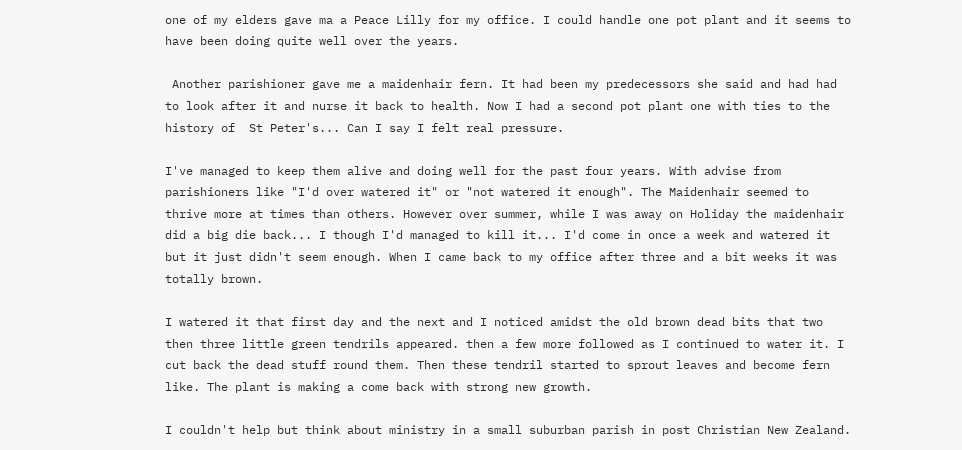one of my elders gave ma a Peace Lilly for my office. I could handle one pot plant and it seems to have been doing quite well over the years.

 Another parishioner gave me a maidenhair fern. It had been my predecessors she said and had had to look after it and nurse it back to health. Now I had a second pot plant one with ties to the history of  St Peter's... Can I say I felt real pressure.

I've managed to keep them alive and doing well for the past four years. With advise from parishioners like "I'd over watered it" or "not watered it enough". The Maidenhair seemed to thrive more at times than others. However over summer, while I was away on Holiday the maidenhair did a big die back... I though I'd managed to kill it... I'd come in once a week and watered it but it just didn't seem enough. When I came back to my office after three and a bit weeks it was totally brown.

I watered it that first day and the next and I noticed amidst the old brown dead bits that two then three little green tendrils appeared. then a few more followed as I continued to water it. I cut back the dead stuff round them. Then these tendril started to sprout leaves and become fern like. The plant is making a come back with strong new growth.

I couldn't help but think about ministry in a small suburban parish in post Christian New Zealand.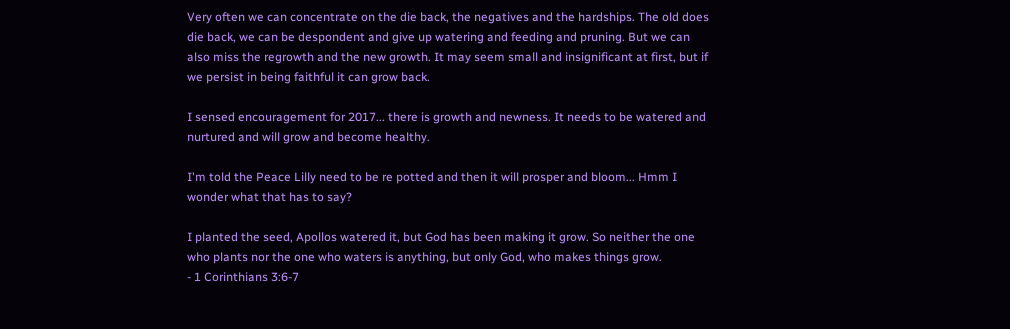Very often we can concentrate on the die back, the negatives and the hardships. The old does die back, we can be despondent and give up watering and feeding and pruning. But we can also miss the regrowth and the new growth. It may seem small and insignificant at first, but if we persist in being faithful it can grow back.

I sensed encouragement for 2017... there is growth and newness. It needs to be watered and nurtured and will grow and become healthy.

I'm told the Peace Lilly need to be re potted and then it will prosper and bloom... Hmm I wonder what that has to say?

I planted the seed, Apollos watered it, but God has been making it grow. So neither the one who plants nor the one who waters is anything, but only God, who makes things grow.
- 1 Corinthians 3:6-7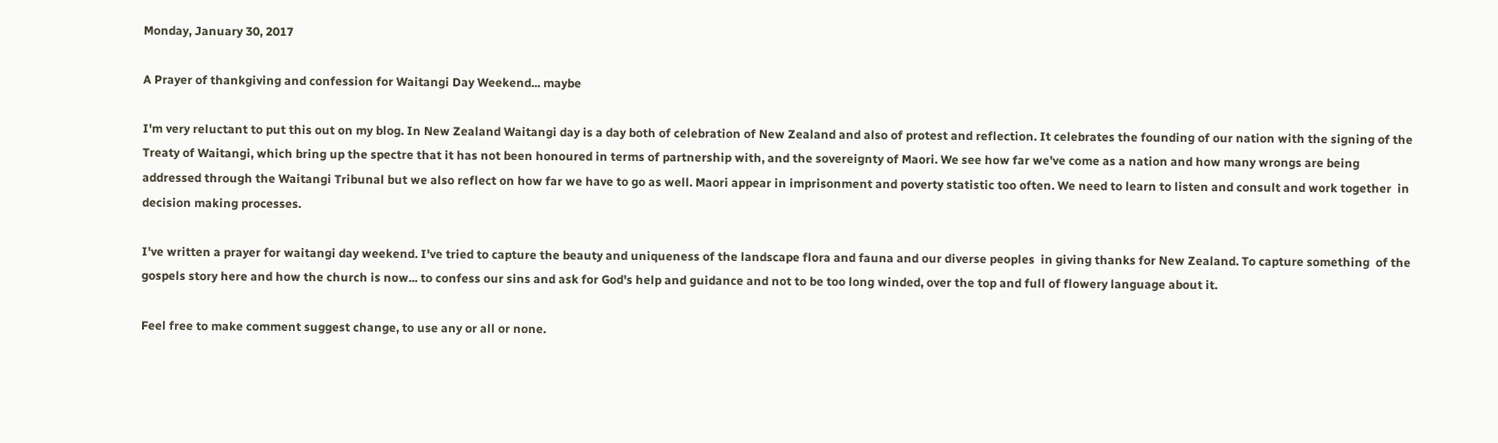Monday, January 30, 2017

A Prayer of thankgiving and confession for Waitangi Day Weekend... maybe

I'm very reluctant to put this out on my blog. In New Zealand Waitangi day is a day both of celebration of New Zealand and also of protest and reflection. It celebrates the founding of our nation with the signing of the Treaty of Waitangi, which bring up the spectre that it has not been honoured in terms of partnership with, and the sovereignty of Maori. We see how far we've come as a nation and how many wrongs are being addressed through the Waitangi Tribunal but we also reflect on how far we have to go as well. Maori appear in imprisonment and poverty statistic too often. We need to learn to listen and consult and work together  in decision making processes.

I've written a prayer for waitangi day weekend. I've tried to capture the beauty and uniqueness of the landscape flora and fauna and our diverse peoples  in giving thanks for New Zealand. To capture something  of the gospels story here and how the church is now... to confess our sins and ask for God's help and guidance and not to be too long winded, over the top and full of flowery language about it.

Feel free to make comment suggest change, to use any or all or none.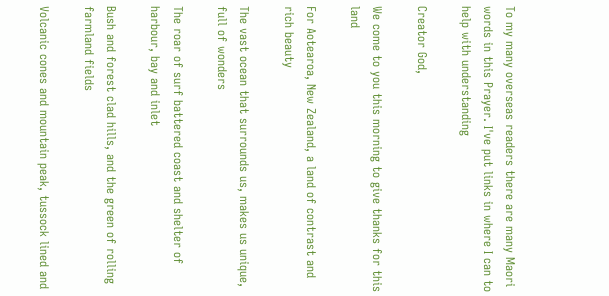To my many overseas readers there are many Maori words in this Prayer. I've put links in where I can to help with understanding

Creator God,

We come to you this morning to give thanks for this land

For Aotearoa, New Zealand, a land of contrast and rich beauty

The vast ocean that surrounds us, makes us unique, full of wonders

The roar of surf battered coast and shelter of harbour, bay and inlet

Bush and forest clad hills, and the green of rolling farmland fields

Volcanic cones and mountain peak, tussock lined and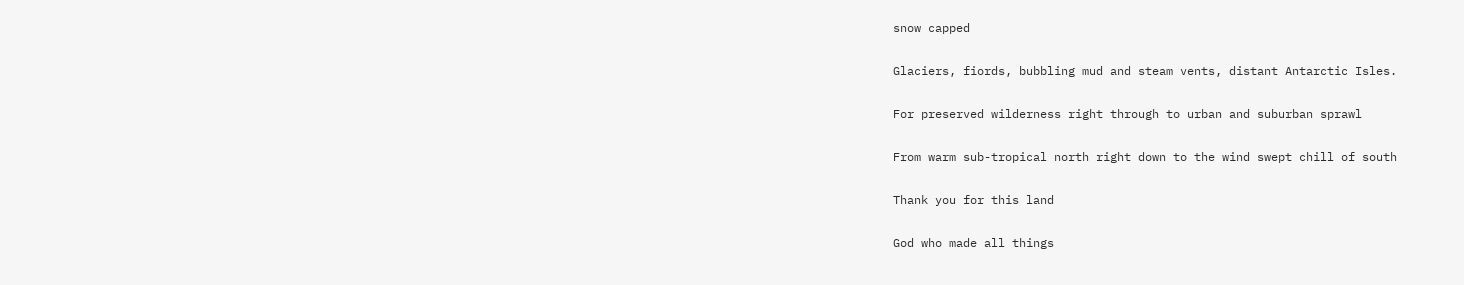snow capped

Glaciers, fiords, bubbling mud and steam vents, distant Antarctic Isles.

For preserved wilderness right through to urban and suburban sprawl

From warm sub-tropical north right down to the wind swept chill of south

Thank you for this land

God who made all things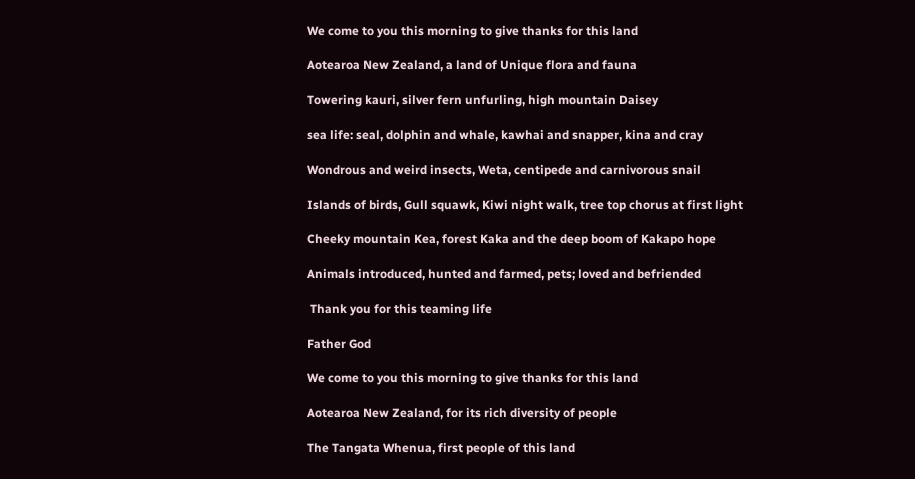We come to you this morning to give thanks for this land

Aotearoa New Zealand, a land of Unique flora and fauna

Towering kauri, silver fern unfurling, high mountain Daisey

sea life: seal, dolphin and whale, kawhai and snapper, kina and cray

Wondrous and weird insects, Weta, centipede and carnivorous snail

Islands of birds, Gull squawk, Kiwi night walk, tree top chorus at first light

Cheeky mountain Kea, forest Kaka and the deep boom of Kakapo hope

Animals introduced, hunted and farmed, pets; loved and befriended

 Thank you for this teaming life

Father God

We come to you this morning to give thanks for this land

Aotearoa New Zealand, for its rich diversity of people

The Tangata Whenua, first people of this land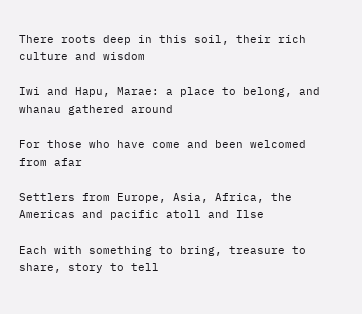There roots deep in this soil, their rich culture and wisdom

Iwi and Hapu, Marae: a place to belong, and whanau gathered around

For those who have come and been welcomed from afar

Settlers from Europe, Asia, Africa, the Americas and pacific atoll and Ilse

Each with something to bring, treasure to share, story to tell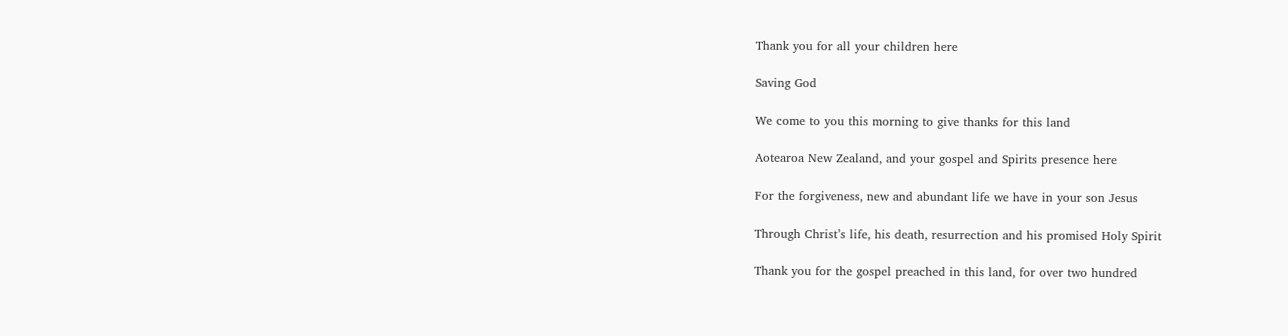Thank you for all your children here

Saving God

We come to you this morning to give thanks for this land

Aotearoa New Zealand, and your gospel and Spirits presence here

For the forgiveness, new and abundant life we have in your son Jesus

Through Christ’s life, his death, resurrection and his promised Holy Spirit

Thank you for the gospel preached in this land, for over two hundred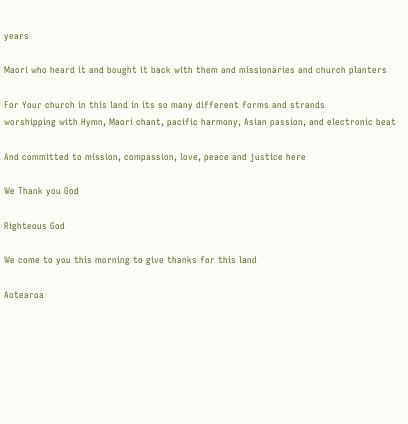years

Maori who heard it and bought it back with them and missionaries and church planters

For Your church in this land in its so many different forms and strands
worshipping with Hymn, Maori chant, pacific harmony, Asian passion, and electronic beat

And committed to mission, compassion, love, peace and justice here

We Thank you God

Righteous God

We come to you this morning to give thanks for this land

Aotearoa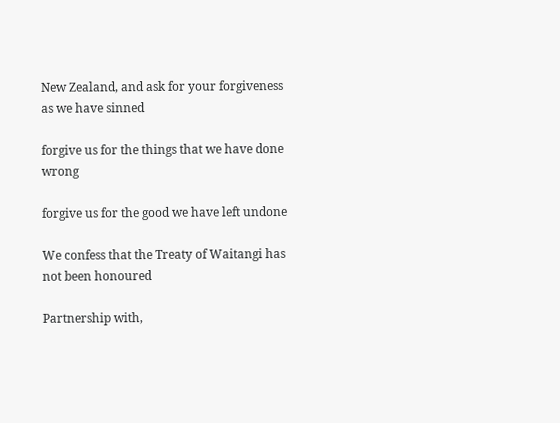New Zealand, and ask for your forgiveness as we have sinned

forgive us for the things that we have done wrong

forgive us for the good we have left undone

We confess that the Treaty of Waitangi has not been honoured

Partnership with,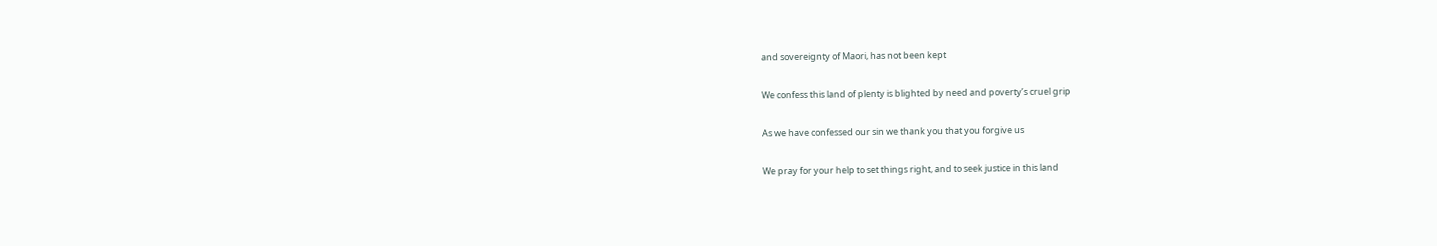and sovereignty of Maori, has not been kept

We confess this land of plenty is blighted by need and poverty’s cruel grip

As we have confessed our sin we thank you that you forgive us

We pray for your help to set things right, and to seek justice in this land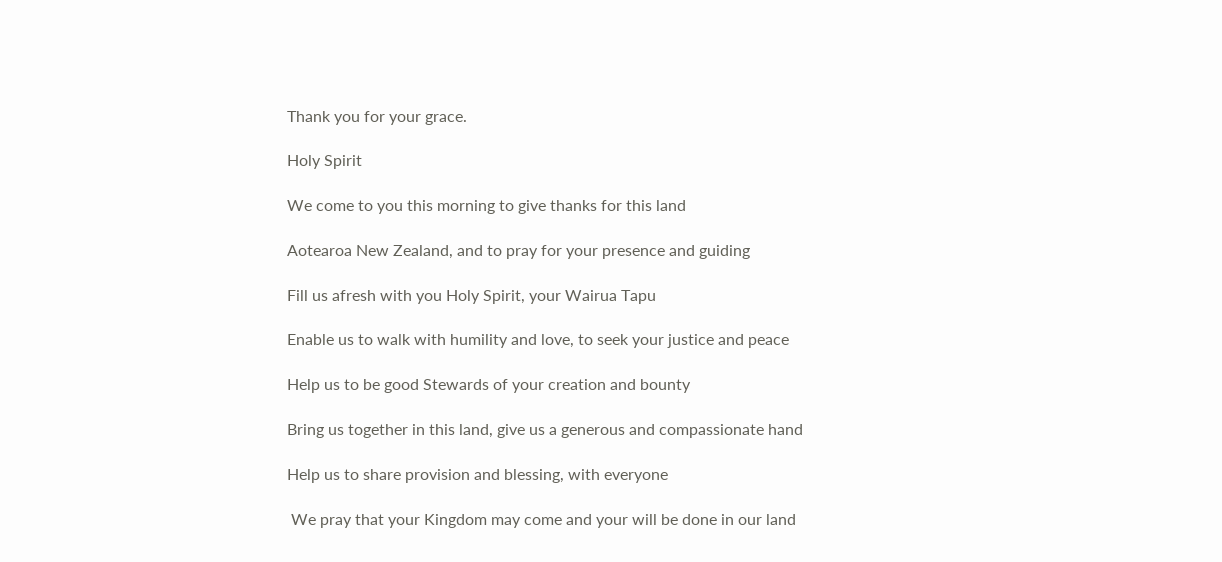Thank you for your grace.

Holy Spirit

We come to you this morning to give thanks for this land

Aotearoa New Zealand, and to pray for your presence and guiding

Fill us afresh with you Holy Spirit, your Wairua Tapu

Enable us to walk with humility and love, to seek your justice and peace

Help us to be good Stewards of your creation and bounty

Bring us together in this land, give us a generous and compassionate hand

Help us to share provision and blessing, with everyone

 We pray that your Kingdom may come and your will be done in our land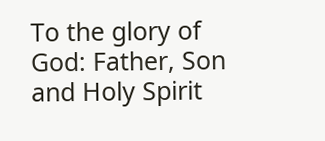To the glory of God: Father, Son and Holy Spirit